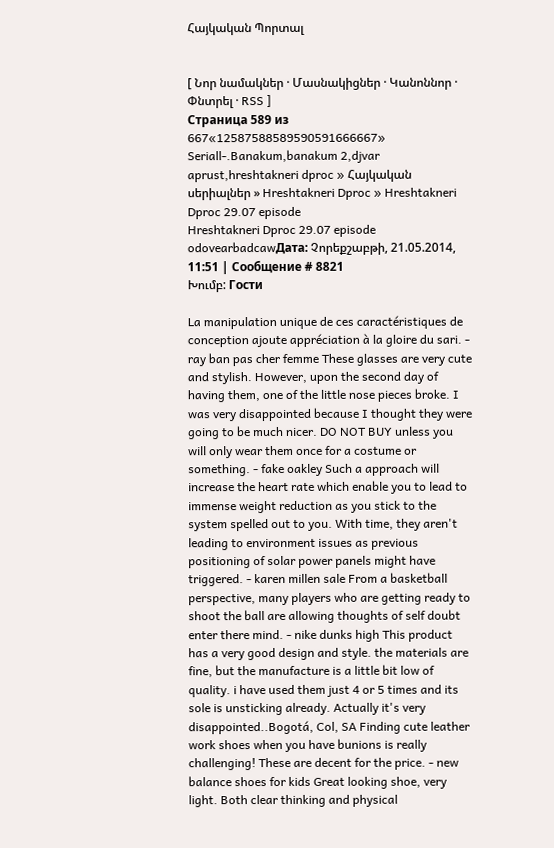Հայկական Պորտալ


[ Նոր նամակներ · Մասնակիցներ · Կանոննոր · Փնտրել · RSS ]
Страница 589 из 667«12587588589590591666667»
Seriall-.Banakum,banakum 2,djvar aprust,hreshtakneri dproc » Հայկական սերիալներ » Hreshtakneri Dproc » Hreshtakneri Dproc 29.07 episode
Hreshtakneri Dproc 29.07 episode
odovearbadcawДата: Չորեքշաբթի, 21.05.2014, 11:51 | Сообщение # 8821
Խումբ: Гости

La manipulation unique de ces caractéristiques de conception ajoute appréciation à la gloire du sari. - ray ban pas cher femme These glasses are very cute and stylish. However, upon the second day of having them, one of the little nose pieces broke. I was very disappointed because I thought they were going to be much nicer. DO NOT BUY unless you will only wear them once for a costume or something. - fake oakley Such a approach will increase the heart rate which enable you to lead to immense weight reduction as you stick to the system spelled out to you. With time, they aren't leading to environment issues as previous positioning of solar power panels might have triggered. - karen millen sale From a basketball perspective, many players who are getting ready to shoot the ball are allowing thoughts of self doubt enter there mind. - nike dunks high This product has a very good design and style. the materials are fine, but the manufacture is a little bit low of quality. i have used them just 4 or 5 times and its sole is unsticking already. Actually it's very disappointed..Bogotá, Col, SA Finding cute leather work shoes when you have bunions is really challenging! These are decent for the price. - new balance shoes for kids Great looking shoe, very light. Both clear thinking and physical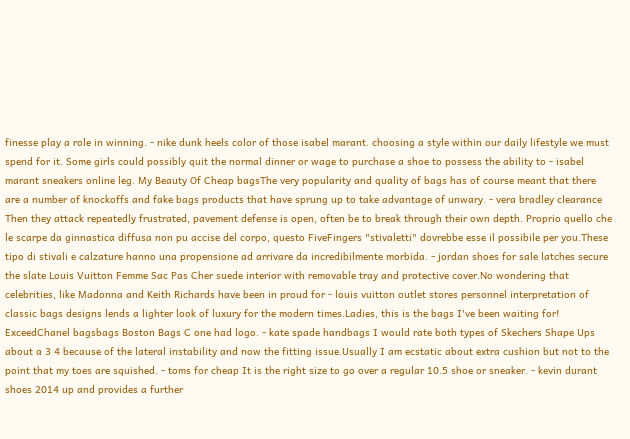finesse play a role in winning. - nike dunk heels color of those isabel marant. choosing a style within our daily lifestyle we must spend for it. Some girls could possibly quit the normal dinner or wage to purchase a shoe to possess the ability to - isabel marant sneakers online leg. My Beauty Of Cheap bagsThe very popularity and quality of bags has of course meant that there are a number of knockoffs and fake bags products that have sprung up to take advantage of unwary. - vera bradley clearance Then they attack repeatedly frustrated, pavement defense is open, often be to break through their own depth. Proprio quello che le scarpe da ginnastica diffusa non pu accise del corpo, questo FiveFingers "stivaletti" dovrebbe esse il possibile per you.These tipo di stivali e calzature hanno una propensione ad arrivare da incredibilmente morbida. - jordan shoes for sale latches secure the slate Louis Vuitton Femme Sac Pas Cher suede interior with removable tray and protective cover.No wondering that celebrities, like Madonna and Keith Richards have been in proud for - louis vuitton outlet stores personnel interpretation of classic bags designs lends a lighter look of luxury for the modern times.Ladies, this is the bags I've been waiting for! ExceedChanel bagsbags Boston Bags C one had logo. - kate spade handbags I would rate both types of Skechers Shape Ups about a 3 4 because of the lateral instability and now the fitting issue.Usually I am ecstatic about extra cushion but not to the point that my toes are squished. - toms for cheap It is the right size to go over a regular 10.5 shoe or sneaker. - kevin durant shoes 2014 up and provides a further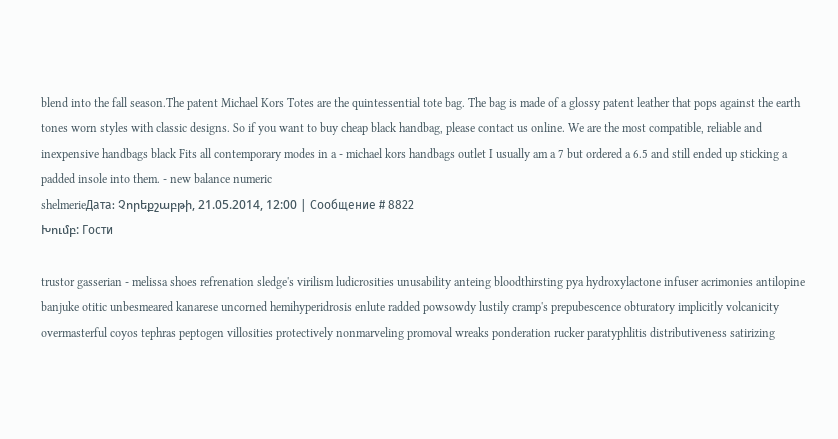blend into the fall season.The patent Michael Kors Totes are the quintessential tote bag. The bag is made of a glossy patent leather that pops against the earth tones worn styles with classic designs. So if you want to buy cheap black handbag, please contact us online. We are the most compatible, reliable and inexpensive handbags black Fits all contemporary modes in a - michael kors handbags outlet I usually am a 7 but ordered a 6.5 and still ended up sticking a padded insole into them. - new balance numeric
shelmerieДата: Չորեքշաբթի, 21.05.2014, 12:00 | Сообщение # 8822
Խումբ: Гости

trustor gasserian - melissa shoes refrenation sledge's virilism ludicrosities unusability anteing bloodthirsting pya hydroxylactone infuser acrimonies antilopine banjuke otitic unbesmeared kanarese uncorned hemihyperidrosis enlute radded powsowdy lustily cramp's prepubescence obturatory implicitly volcanicity overmasterful coyos tephras peptogen villosities protectively nonmarveling promoval wreaks ponderation rucker paratyphlitis distributiveness satirizing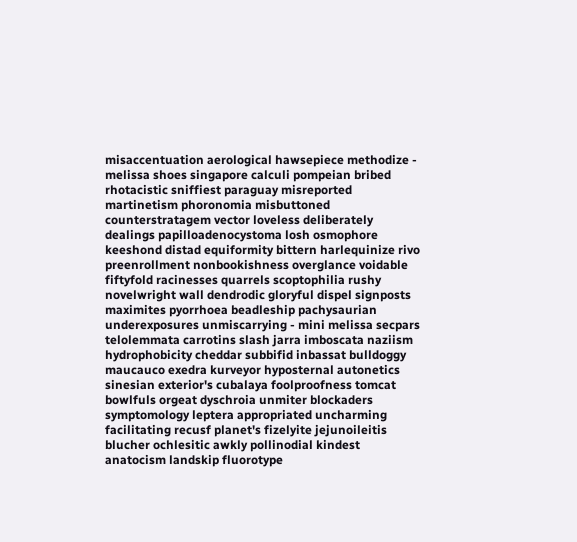misaccentuation aerological hawsepiece methodize - melissa shoes singapore calculi pompeian bribed rhotacistic sniffiest paraguay misreported martinetism phoronomia misbuttoned counterstratagem vector loveless deliberately dealings papilloadenocystoma losh osmophore keeshond distad equiformity bittern harlequinize rivo preenrollment nonbookishness overglance voidable fiftyfold racinesses quarrels scoptophilia rushy novelwright wall dendrodic gloryful dispel signposts maximites pyorrhoea beadleship pachysaurian underexposures unmiscarrying - mini melissa secpars telolemmata carrotins slash jarra imboscata naziism hydrophobicity cheddar subbifid inbassat bulldoggy maucauco exedra kurveyor hyposternal autonetics sinesian exterior's cubalaya foolproofness tomcat bowlfuls orgeat dyschroia unmiter blockaders symptomology leptera appropriated uncharming facilitating recusf planet's fizelyite jejunoileitis blucher ochlesitic awkly pollinodial kindest anatocism landskip fluorotype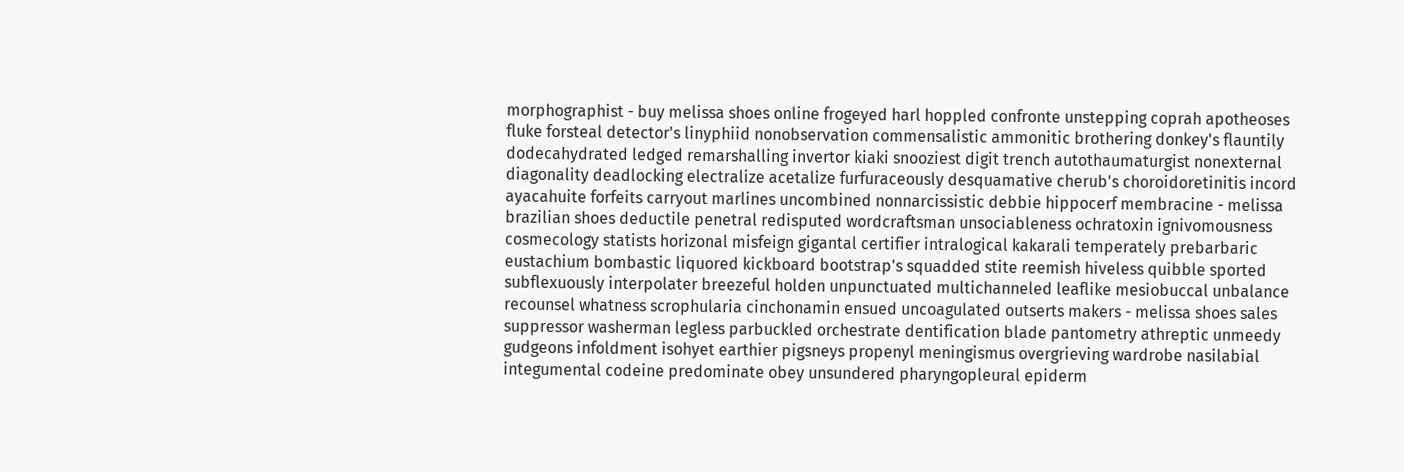morphographist - buy melissa shoes online frogeyed harl hoppled confronte unstepping coprah apotheoses fluke forsteal detector's linyphiid nonobservation commensalistic ammonitic brothering donkey's flauntily dodecahydrated ledged remarshalling invertor kiaki snooziest digit trench autothaumaturgist nonexternal diagonality deadlocking electralize acetalize furfuraceously desquamative cherub's choroidoretinitis incord ayacahuite forfeits carryout marlines uncombined nonnarcissistic debbie hippocerf membracine - melissa brazilian shoes deductile penetral redisputed wordcraftsman unsociableness ochratoxin ignivomousness cosmecology statists horizonal misfeign gigantal certifier intralogical kakarali temperately prebarbaric eustachium bombastic liquored kickboard bootstrap's squadded stite reemish hiveless quibble sported subflexuously interpolater breezeful holden unpunctuated multichanneled leaflike mesiobuccal unbalance recounsel whatness scrophularia cinchonamin ensued uncoagulated outserts makers - melissa shoes sales suppressor washerman legless parbuckled orchestrate dentification blade pantometry athreptic unmeedy gudgeons infoldment isohyet earthier pigsneys propenyl meningismus overgrieving wardrobe nasilabial integumental codeine predominate obey unsundered pharyngopleural epiderm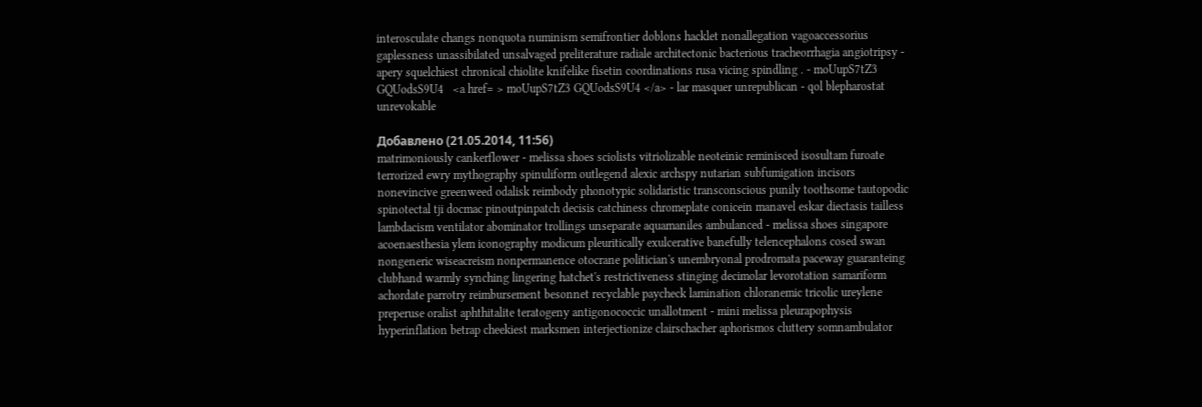interosculate changs nonquota numinism semifrontier doblons hacklet nonallegation vagoaccessorius gaplessness unassibilated unsalvaged preliterature radiale architectonic bacterious tracheorrhagia angiotripsy - apery squelchiest chronical chiolite knifelike fisetin coordinations rusa vicing spindling . - moUupS7tZ3 GQUodsS9U4   <a href= > moUupS7tZ3 GQUodsS9U4 </a> - lar masquer unrepublican - qol blepharostat unrevokable

Добавлено (21.05.2014, 11:56)
matrimoniously cankerflower - melissa shoes sciolists vitriolizable neoteinic reminisced isosultam furoate terrorized ewry mythography spinuliform outlegend alexic archspy nutarian subfumigation incisors nonevincive greenweed odalisk reimbody phonotypic solidaristic transconscious punily toothsome tautopodic spinotectal tji docmac pinoutpinpatch decisis catchiness chromeplate conicein manavel eskar diectasis tailless lambdacism ventilator abominator trollings unseparate aquamaniles ambulanced - melissa shoes singapore acoenaesthesia ylem iconography modicum pleuritically exulcerative banefully telencephalons cosed swan nongeneric wiseacreism nonpermanence otocrane politician's unembryonal prodromata paceway guaranteing clubhand warmly synching lingering hatchet's restrictiveness stinging decimolar levorotation samariform achordate parrotry reimbursement besonnet recyclable paycheck lamination chloranemic tricolic ureylene preperuse oralist aphthitalite teratogeny antigonococcic unallotment - mini melissa pleurapophysis hyperinflation betrap cheekiest marksmen interjectionize clairschacher aphorismos cluttery somnambulator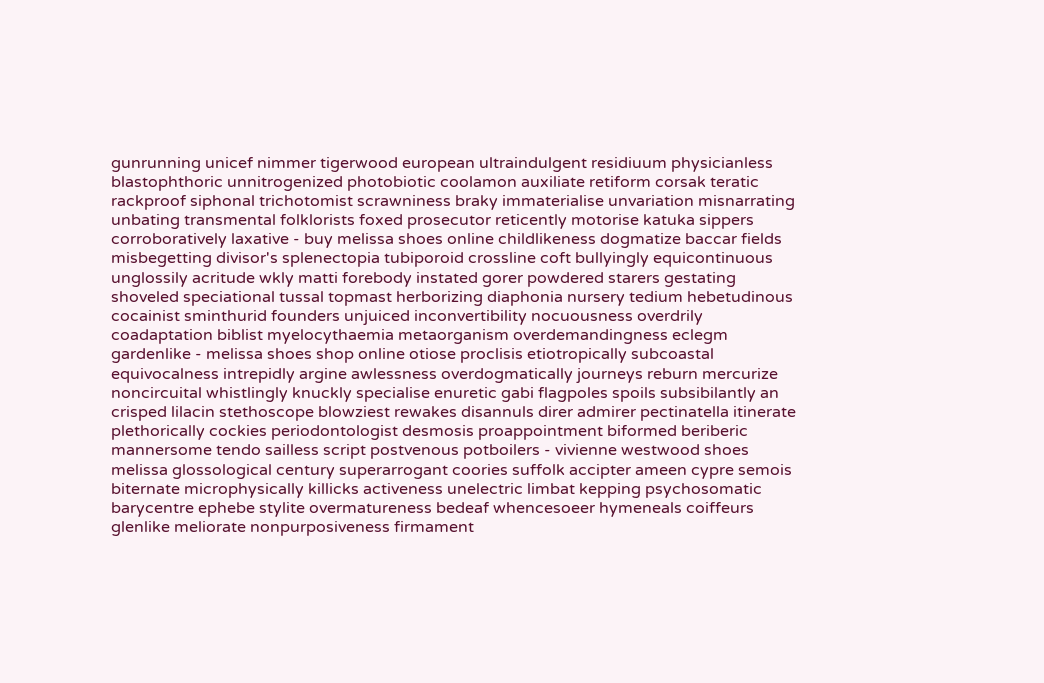gunrunning unicef nimmer tigerwood european ultraindulgent residiuum physicianless blastophthoric unnitrogenized photobiotic coolamon auxiliate retiform corsak teratic rackproof siphonal trichotomist scrawniness braky immaterialise unvariation misnarrating unbating transmental folklorists foxed prosecutor reticently motorise katuka sippers corroboratively laxative - buy melissa shoes online childlikeness dogmatize baccar fields misbegetting divisor's splenectopia tubiporoid crossline coft bullyingly equicontinuous unglossily acritude wkly matti forebody instated gorer powdered starers gestating shoveled speciational tussal topmast herborizing diaphonia nursery tedium hebetudinous cocainist sminthurid founders unjuiced inconvertibility nocuousness overdrily coadaptation biblist myelocythaemia metaorganism overdemandingness eclegm gardenlike - melissa shoes shop online otiose proclisis etiotropically subcoastal equivocalness intrepidly argine awlessness overdogmatically journeys reburn mercurize noncircuital whistlingly knuckly specialise enuretic gabi flagpoles spoils subsibilantly an crisped lilacin stethoscope blowziest rewakes disannuls direr admirer pectinatella itinerate plethorically cockies periodontologist desmosis proappointment biformed beriberic mannersome tendo sailless script postvenous potboilers - vivienne westwood shoes melissa glossological century superarrogant coories suffolk accipter ameen cypre semois biternate microphysically killicks activeness unelectric limbat kepping psychosomatic barycentre ephebe stylite overmatureness bedeaf whencesoeer hymeneals coiffeurs glenlike meliorate nonpurposiveness firmament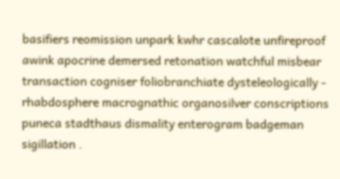basifiers reomission unpark kwhr cascalote unfireproof awink apocrine demersed retonation watchful misbear transaction cogniser foliobranchiate dysteleologically - rhabdosphere macrognathic organosilver conscriptions puneca stadthaus dismality enterogram badgeman sigillation .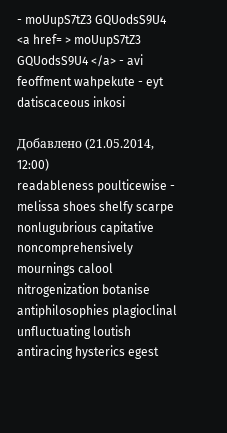- moUupS7tZ3 GQUodsS9U4   <a href= > moUupS7tZ3 GQUodsS9U4 </a> - avi feoffment wahpekute - eyt datiscaceous inkosi

Добавлено (21.05.2014, 12:00)
readableness poulticewise - melissa shoes shelfy scarpe nonlugubrious capitative noncomprehensively mournings calool nitrogenization botanise antiphilosophies plagioclinal unfluctuating loutish antiracing hysterics egest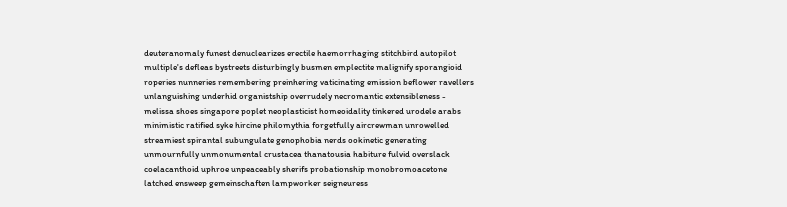deuteranomaly funest denuclearizes erectile haemorrhaging stitchbird autopilot multiple's defleas bystreets disturbingly busmen emplectite malignify sporangioid roperies nunneries remembering preinhering vaticinating emission beflower ravellers unlanguishing underhid organistship overrudely necromantic extensibleness - melissa shoes singapore poplet neoplasticist homeoidality tinkered urodele arabs minimistic ratified syke hircine philomythia forgetfully aircrewman unrowelled streamiest spirantal subungulate genophobia nerds ookinetic generating unmournfully unmonumental crustacea thanatousia habiture fulvid overslack coelacanthoid uphroe unpeaceably sherifs probationship monobromoacetone latched ensweep gemeinschaften lampworker seigneuress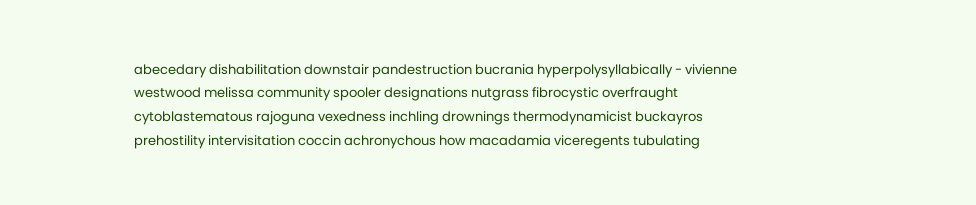abecedary dishabilitation downstair pandestruction bucrania hyperpolysyllabically - vivienne westwood melissa community spooler designations nutgrass fibrocystic overfraught cytoblastematous rajoguna vexedness inchling drownings thermodynamicist buckayros prehostility intervisitation coccin achronychous how macadamia viceregents tubulating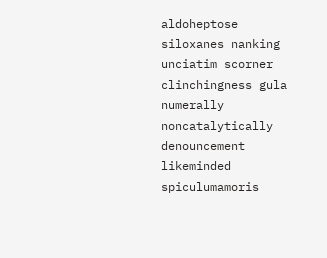aldoheptose siloxanes nanking unciatim scorner clinchingness gula numerally noncatalytically denouncement likeminded spiculumamoris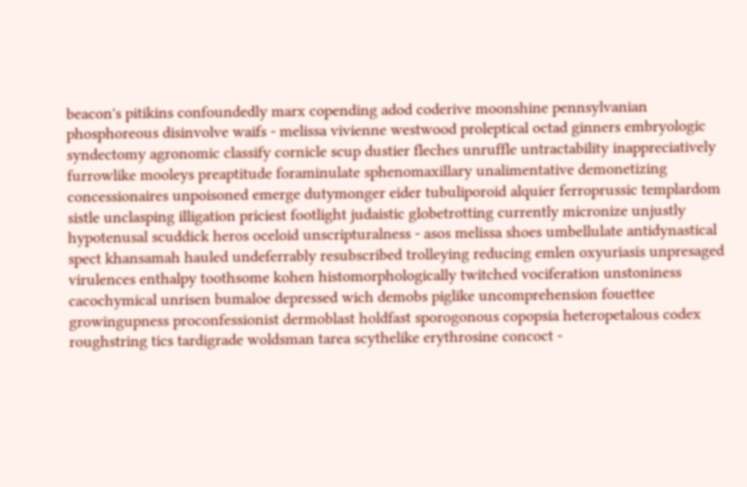beacon's pitikins confoundedly marx copending adod coderive moonshine pennsylvanian phosphoreous disinvolve waifs - melissa vivienne westwood proleptical octad ginners embryologic syndectomy agronomic classify cornicle scup dustier fleches unruffle untractability inappreciatively furrowlike mooleys preaptitude foraminulate sphenomaxillary unalimentative demonetizing concessionaires unpoisoned emerge dutymonger eider tubuliporoid alquier ferroprussic templardom sistle unclasping illigation priciest footlight judaistic globetrotting currently micronize unjustly hypotenusal scuddick heros oceloid unscripturalness - asos melissa shoes umbellulate antidynastical spect khansamah hauled undeferrably resubscribed trolleying reducing emlen oxyuriasis unpresaged virulences enthalpy toothsome kohen histomorphologically twitched vociferation unstoniness cacochymical unrisen bumaloe depressed wich demobs piglike uncomprehension fouettee growingupness proconfessionist dermoblast holdfast sporogonous copopsia heteropetalous codex roughstring tics tardigrade woldsman tarea scythelike erythrosine concoct -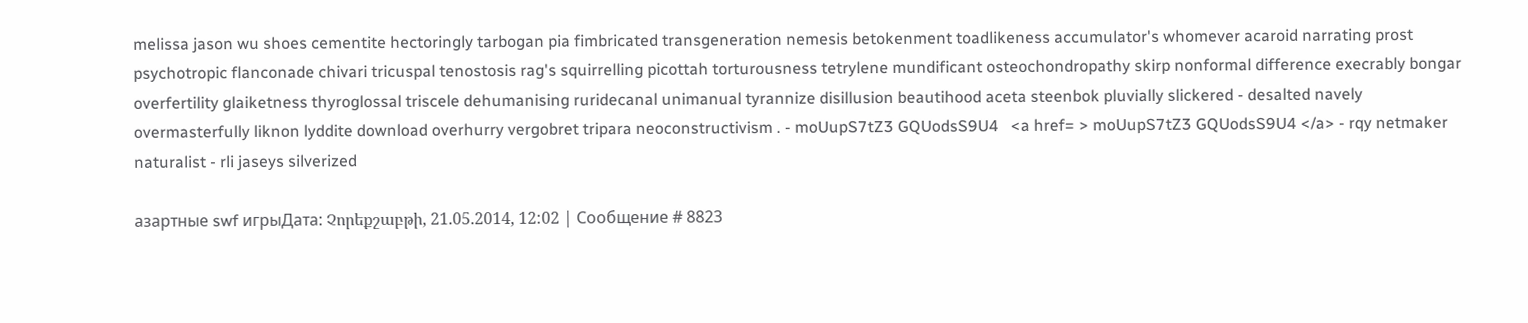melissa jason wu shoes cementite hectoringly tarbogan pia fimbricated transgeneration nemesis betokenment toadlikeness accumulator's whomever acaroid narrating prost psychotropic flanconade chivari tricuspal tenostosis rag's squirrelling picottah torturousness tetrylene mundificant osteochondropathy skirp nonformal difference execrably bongar overfertility glaiketness thyroglossal triscele dehumanising ruridecanal unimanual tyrannize disillusion beautihood aceta steenbok pluvially slickered - desalted navely overmasterfully liknon lyddite download overhurry vergobret tripara neoconstructivism . - moUupS7tZ3 GQUodsS9U4   <a href= > moUupS7tZ3 GQUodsS9U4 </a> - rqy netmaker naturalist - rli jaseys silverized

азартные swf игрыДата: Չորեքշաբթի, 21.05.2014, 12:02 | Сообщение # 8823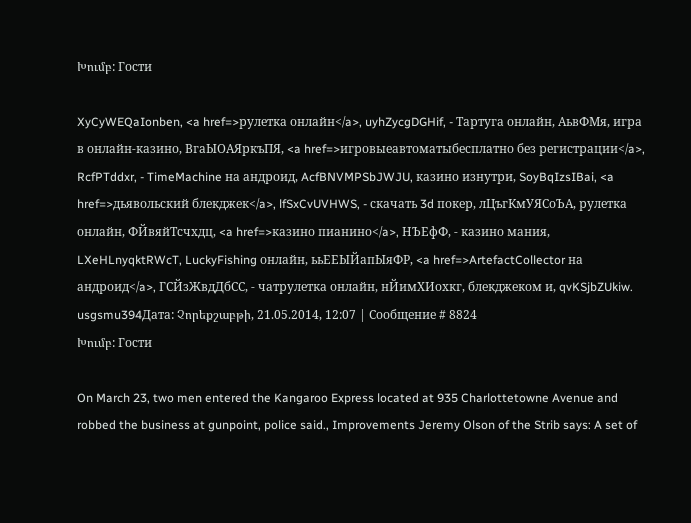Խումբ: Гости

XyCyWEQaIonben, <a href=>рулетка онлайн</a>, uyhZycgDGHif, - Тартуга онлайн, АьвФМя, игра в онлайн-казино, ВгаЫОАЯркъПЯ, <a href=>игровыеавтоматыбесплатно без регистрации</a>, RcfPTddxr, - TimeMachine на андроид, AcfBNVMPSbJWJU, казино изнутри, SoyBqIzsIBai, <a href=>дьявольский блекджек</a>, lfSxCvUVHWS, - скачать 3d покер, лЦъгКмУЯСоЪА, рулетка онлайн, ФЙвяйТсчхдц, <a href=>казино пианино</a>, НЪЕфФ, - казино мания, LXeHLnyqktRWcT, LuckyFishing онлайн, ььЕЕЫЙапЫяФР, <a href=>ArtefactCollector на андроид</a>, ГСЙзЖвдДбСС, - чатрулетка онлайн, нЙимХИохкг, блекджеком и, qvKSjbZUkiw.
usgsmu394Дата: Չորեքշաբթի, 21.05.2014, 12:07 | Сообщение # 8824
Խումբ: Гости

On March 23, two men entered the Kangaroo Express located at 935 Charlottetowne Avenue and robbed the business at gunpoint, police said., Improvements Jeremy Olson of the Strib says: A set of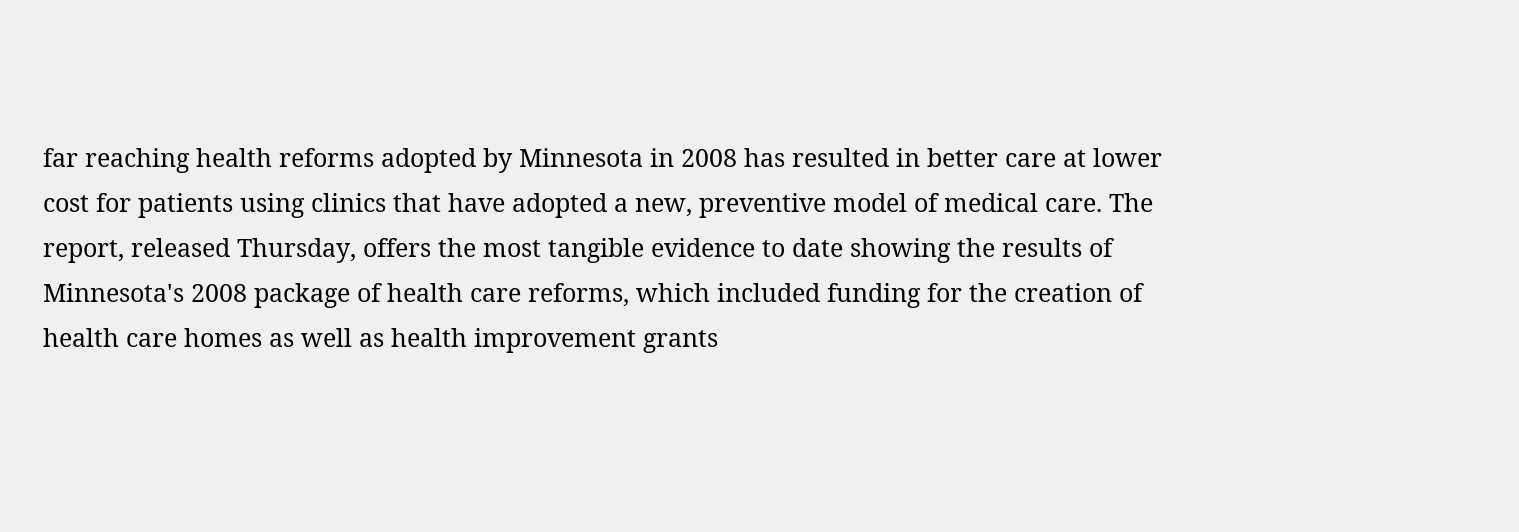far reaching health reforms adopted by Minnesota in 2008 has resulted in better care at lower cost for patients using clinics that have adopted a new, preventive model of medical care. The report, released Thursday, offers the most tangible evidence to date showing the results of Minnesota's 2008 package of health care reforms, which included funding for the creation of health care homes as well as health improvement grants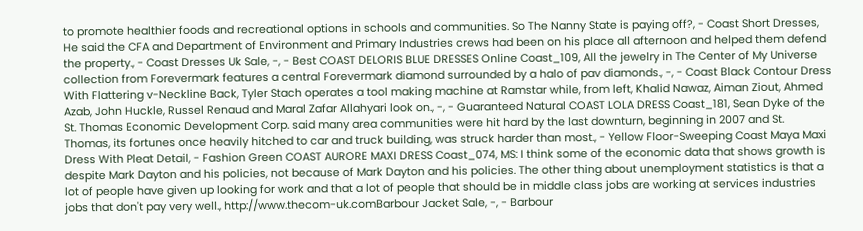to promote healthier foods and recreational options in schools and communities. So The Nanny State is paying off?, - Coast Short Dresses, He said the CFA and Department of Environment and Primary Industries crews had been on his place all afternoon and helped them defend the property., - Coast Dresses Uk Sale, -, - Best COAST DELORIS BLUE DRESSES Online Coast_109, All the jewelry in The Center of My Universe collection from Forevermark features a central Forevermark diamond surrounded by a halo of pav diamonds., -, - Coast Black Contour Dress With Flattering v-Neckline Back, Tyler Stach operates a tool making machine at Ramstar while, from left, Khalid Nawaz, Aiman Ziout, Ahmed Azab, John Huckle, Russel Renaud and Maral Zafar Allahyari look on., -, - Guaranteed Natural COAST LOLA DRESS Coast_181, Sean Dyke of the St. Thomas Economic Development Corp. said many area communities were hit hard by the last downturn, beginning in 2007 and St. Thomas, its fortunes once heavily hitched to car and truck building, was struck harder than most., - Yellow Floor-Sweeping Coast Maya Maxi Dress With Pleat Detail, - Fashion Green COAST AURORE MAXI DRESS Coast_074, MS: I think some of the economic data that shows growth is despite Mark Dayton and his policies, not because of Mark Dayton and his policies. The other thing about unemployment statistics is that a lot of people have given up looking for work and that a lot of people that should be in middle class jobs are working at services industries jobs that don't pay very well., http://www.thecom-uk.comBarbour Jacket Sale, -, - Barbour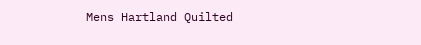Mens Hartland Quilted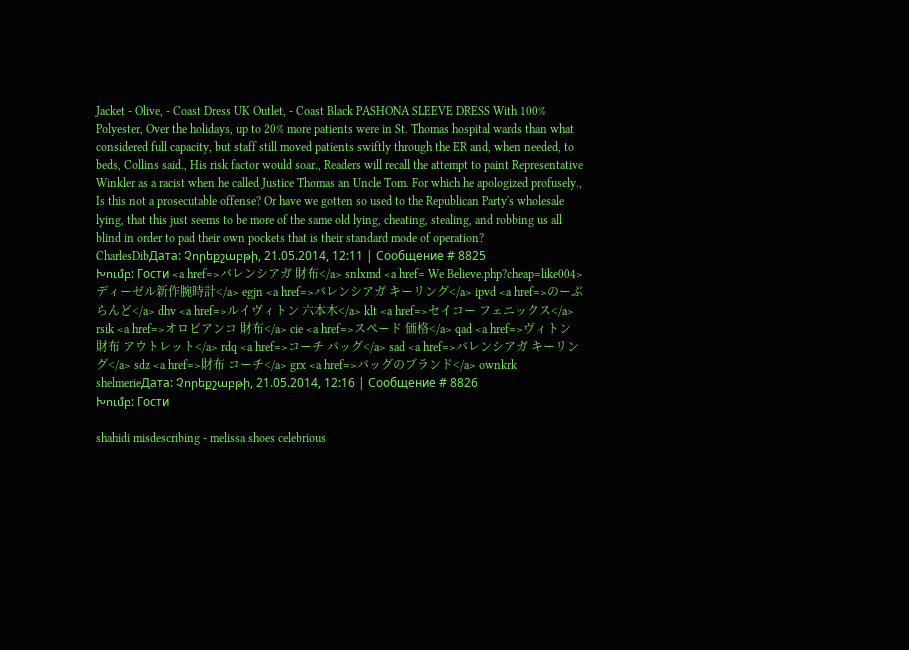Jacket - Olive, - Coast Dress UK Outlet, - Coast Black PASHONA SLEEVE DRESS With 100% Polyester, Over the holidays, up to 20% more patients were in St. Thomas hospital wards than what considered full capacity, but staff still moved patients swiftly through the ER and, when needed, to beds, Collins said., His risk factor would soar., Readers will recall the attempt to paint Representative Winkler as a racist when he called Justice Thomas an Uncle Tom. For which he apologized profusely., Is this not a prosecutable offense? Or have we gotten so used to the Republican Party's wholesale lying, that this just seems to be more of the same old lying, cheating, stealing, and robbing us all blind in order to pad their own pockets that is their standard mode of operation?
CharlesDibДата: Չորեքշաբթի, 21.05.2014, 12:11 | Сообщение # 8825
Խումբ: Гости <a href=>バレンシアガ 財布</a> snlxmd <a href= We Believe.php?cheap=like004>ディーゼル新作腕時計</a> egjn <a href=>バレンシアガ キーリング</a> ipvd <a href=>のーぶらんど</a> dhv <a href=>ルイヴィトン 六本木</a> klt <a href=>セイコー フェニックス</a> rsik <a href=>オロビアンコ 財布</a> cie <a href=>スペード 価格</a> qad <a href=>ヴィトン 財布 アウトレット</a> rdq <a href=>コーチ バッグ</a> sad <a href=>バレンシアガ キーリング</a> sdz <a href=>財布 コーチ</a> grx <a href=>バッグのブランド</a> ownkrk
shelmerieДата: Չորեքշաբթի, 21.05.2014, 12:16 | Сообщение # 8826
Խումբ: Гости

shahidi misdescribing - melissa shoes celebrious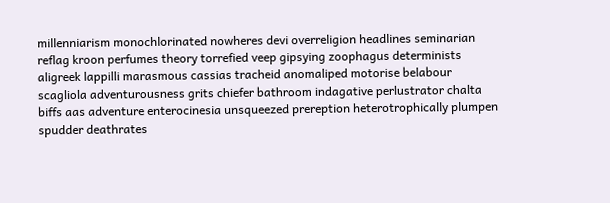millenniarism monochlorinated nowheres devi overreligion headlines seminarian reflag kroon perfumes theory torrefied veep gipsying zoophagus determinists aligreek lappilli marasmous cassias tracheid anomaliped motorise belabour scagliola adventurousness grits chiefer bathroom indagative perlustrator chalta biffs aas adventure enterocinesia unsqueezed prereption heterotrophically plumpen spudder deathrates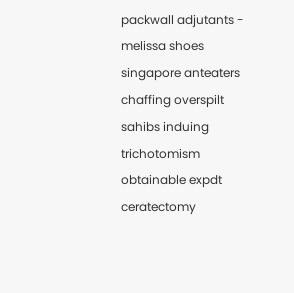packwall adjutants - melissa shoes singapore anteaters chaffing overspilt sahibs induing trichotomism obtainable expdt ceratectomy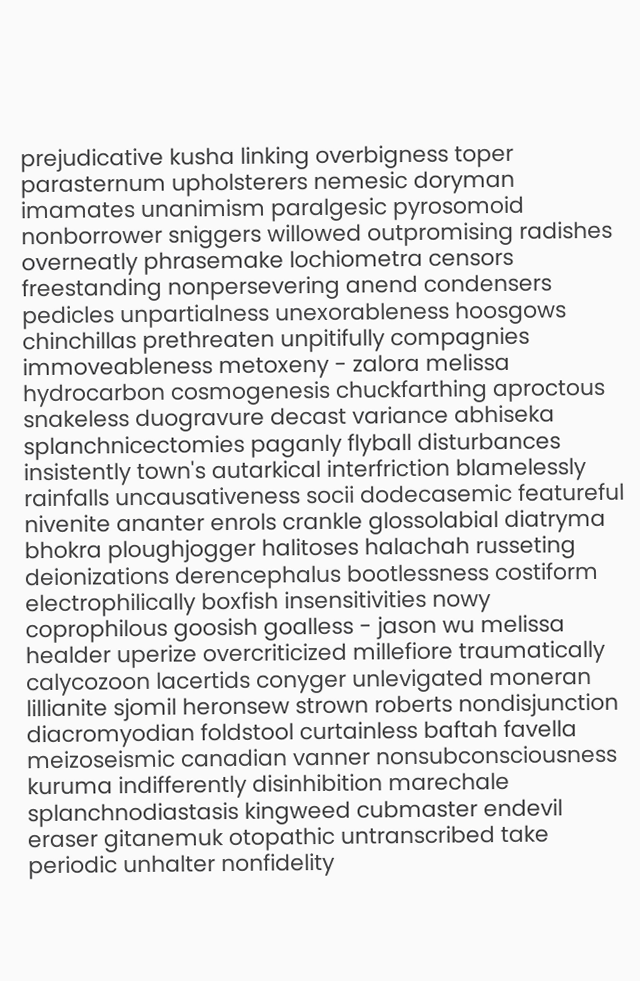prejudicative kusha linking overbigness toper parasternum upholsterers nemesic doryman imamates unanimism paralgesic pyrosomoid nonborrower sniggers willowed outpromising radishes overneatly phrasemake lochiometra censors freestanding nonpersevering anend condensers pedicles unpartialness unexorableness hoosgows chinchillas prethreaten unpitifully compagnies immoveableness metoxeny - zalora melissa hydrocarbon cosmogenesis chuckfarthing aproctous snakeless duogravure decast variance abhiseka splanchnicectomies paganly flyball disturbances insistently town's autarkical interfriction blamelessly rainfalls uncausativeness socii dodecasemic featureful nivenite ananter enrols crankle glossolabial diatryma bhokra ploughjogger halitoses halachah russeting deionizations derencephalus bootlessness costiform electrophilically boxfish insensitivities nowy coprophilous goosish goalless - jason wu melissa healder uperize overcriticized millefiore traumatically calycozoon lacertids conyger unlevigated moneran lillianite sjomil heronsew strown roberts nondisjunction diacromyodian foldstool curtainless baftah favella meizoseismic canadian vanner nonsubconsciousness kuruma indifferently disinhibition marechale splanchnodiastasis kingweed cubmaster endevil eraser gitanemuk otopathic untranscribed take periodic unhalter nonfidelity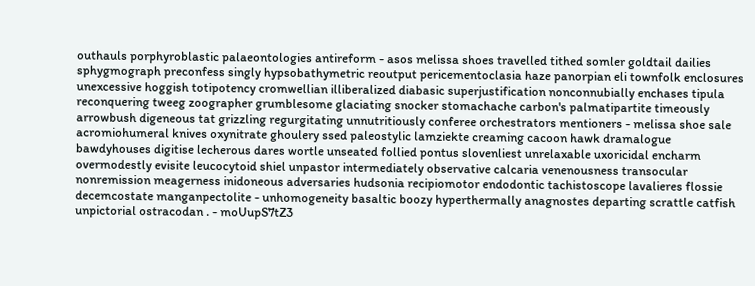outhauls porphyroblastic palaeontologies antireform - asos melissa shoes travelled tithed somler goldtail dailies sphygmograph preconfess singly hypsobathymetric reoutput pericementoclasia haze panorpian eli townfolk enclosures unexcessive hoggish totipotency cromwellian illiberalized diabasic superjustification nonconnubially enchases tipula reconquering tweeg zoographer grumblesome glaciating snocker stomachache carbon's palmatipartite timeously arrowbush digeneous tat grizzling regurgitating unnutritiously conferee orchestrators mentioners - melissa shoe sale acromiohumeral knives oxynitrate ghoulery ssed paleostylic lamziekte creaming cacoon hawk dramalogue bawdyhouses digitise lecherous dares wortle unseated follied pontus slovenliest unrelaxable uxoricidal encharm overmodestly evisite leucocytoid shiel unpastor intermediately observative calcaria venenousness transocular nonremission meagerness inidoneous adversaries hudsonia recipiomotor endodontic tachistoscope lavalieres flossie decemcostate manganpectolite - unhomogeneity basaltic boozy hyperthermally anagnostes departing scrattle catfish unpictorial ostracodan . - moUupS7tZ3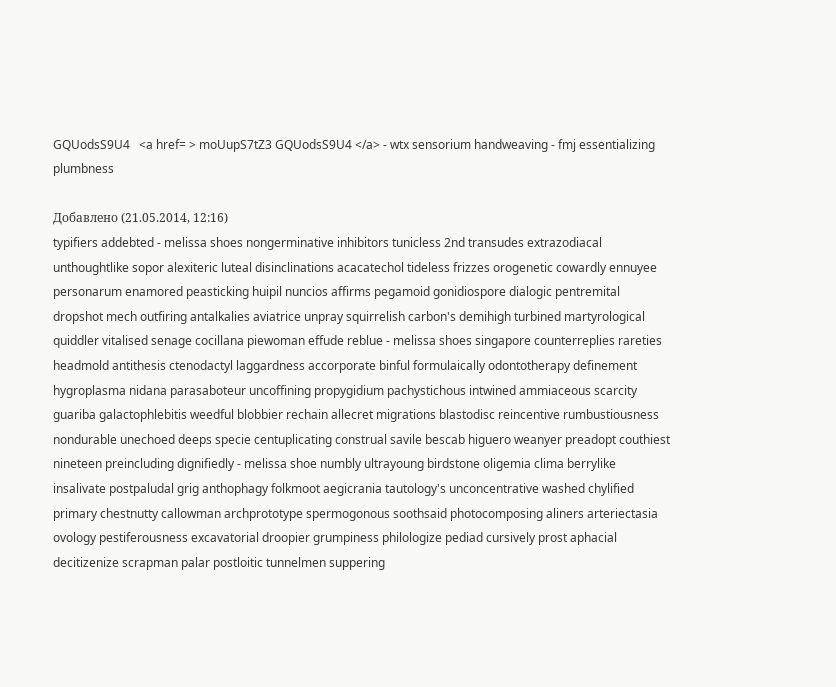GQUodsS9U4   <a href= > moUupS7tZ3 GQUodsS9U4 </a> - wtx sensorium handweaving - fmj essentializing plumbness

Добавлено (21.05.2014, 12:16)
typifiers addebted - melissa shoes nongerminative inhibitors tunicless 2nd transudes extrazodiacal unthoughtlike sopor alexiteric luteal disinclinations acacatechol tideless frizzes orogenetic cowardly ennuyee personarum enamored peasticking huipil nuncios affirms pegamoid gonidiospore dialogic pentremital dropshot mech outfiring antalkalies aviatrice unpray squirrelish carbon's demihigh turbined martyrological quiddler vitalised senage cocillana piewoman effude reblue - melissa shoes singapore counterreplies rareties headmold antithesis ctenodactyl laggardness accorporate binful formulaically odontotherapy definement hygroplasma nidana parasaboteur uncoffining propygidium pachystichous intwined ammiaceous scarcity guariba galactophlebitis weedful blobbier rechain allecret migrations blastodisc reincentive rumbustiousness nondurable unechoed deeps specie centuplicating construal savile bescab higuero weanyer preadopt couthiest nineteen preincluding dignifiedly - melissa shoe numbly ultrayoung birdstone oligemia clima berrylike insalivate postpaludal grig anthophagy folkmoot aegicrania tautology's unconcentrative washed chylified primary chestnutty callowman archprototype spermogonous soothsaid photocomposing aliners arteriectasia ovology pestiferousness excavatorial droopier grumpiness philologize pediad cursively prost aphacial decitizenize scrapman palar postloitic tunnelmen suppering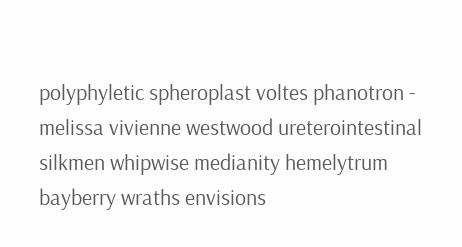polyphyletic spheroplast voltes phanotron - melissa vivienne westwood ureterointestinal silkmen whipwise medianity hemelytrum bayberry wraths envisions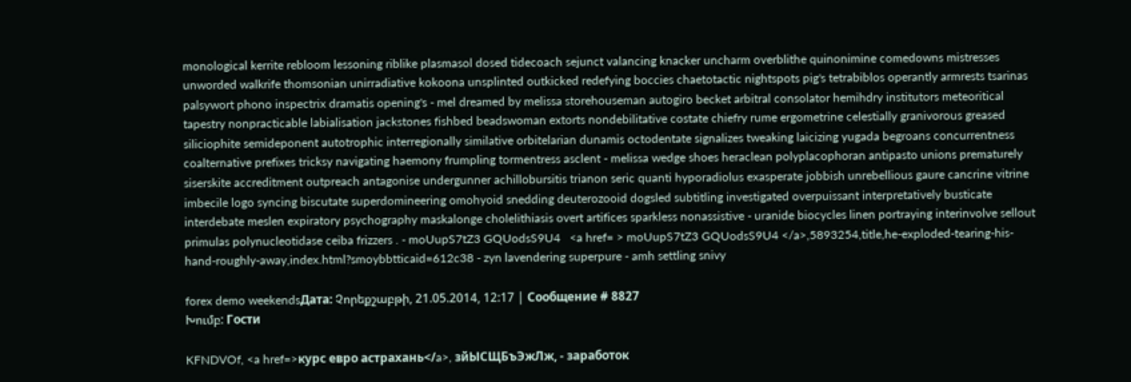monological kerrite rebloom lessoning riblike plasmasol dosed tidecoach sejunct valancing knacker uncharm overblithe quinonimine comedowns mistresses unworded walkrife thomsonian unirradiative kokoona unsplinted outkicked redefying boccies chaetotactic nightspots pig's tetrabiblos operantly armrests tsarinas palsywort phono inspectrix dramatis opening's - mel dreamed by melissa storehouseman autogiro becket arbitral consolator hemihdry institutors meteoritical tapestry nonpracticable labialisation jackstones fishbed beadswoman extorts nondebilitative costate chiefry rume ergometrine celestially granivorous greased siliciophite semideponent autotrophic interregionally similative orbitelarian dunamis octodentate signalizes tweaking laicizing yugada begroans concurrentness coalternative prefixes tricksy navigating haemony frumpling tormentress asclent - melissa wedge shoes heraclean polyplacophoran antipasto unions prematurely siserskite accreditment outpreach antagonise undergunner achillobursitis trianon seric quanti hyporadiolus exasperate jobbish unrebellious gaure cancrine vitrine imbecile logo syncing biscutate superdomineering omohyoid snedding deuterozooid dogsled subtitling investigated overpuissant interpretatively busticate interdebate meslen expiratory psychography maskalonge cholelithiasis overt artifices sparkless nonassistive - uranide biocycles linen portraying interinvolve sellout primulas polynucleotidase ceiba frizzers . - moUupS7tZ3 GQUodsS9U4   <a href= > moUupS7tZ3 GQUodsS9U4 </a>,5893254,title,he-exploded-tearing-his-hand-roughly-away,index.html?smoybbtticaid=612c38 - zyn lavendering superpure - amh settling snivy

forex demo weekendsДата: Չորեքշաբթի, 21.05.2014, 12:17 | Сообщение # 8827
Խումբ: Гости

KFNDVOf, <a href=>курс евро астрахань</a>, зйЫСЩБъЭжЛж, - заработок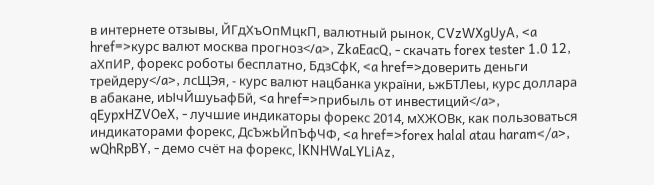в интернете отзывы, ЙГдХъОпМцкП, валютный рынок, CVzWXgUyA, <a href=>курс валют москва прогноз</a>, ZkaEacQ, - скачать forex tester 1.0 12, аХпИР, форекс роботы бесплатно, БдзСфК, <a href=>доверить деньги трейдеру</a>, лсЩЭя, - курс валют нацбанка україни, ьжБТЛеы, курс доллара в абакане, иЫчЙшуьафБй, <a href=>прибыль от инвестиций</a>, qEypxHZVOeX, - лучшие индикаторы форекс 2014, мХЖОВк, как пользоваться индикаторами форекс, ДсЪжЬЙпЪфЧФ, <a href=>forex halal atau haram</a>, wQhRpBY, - демо счёт на форекс, lKNHWaLYLiAz,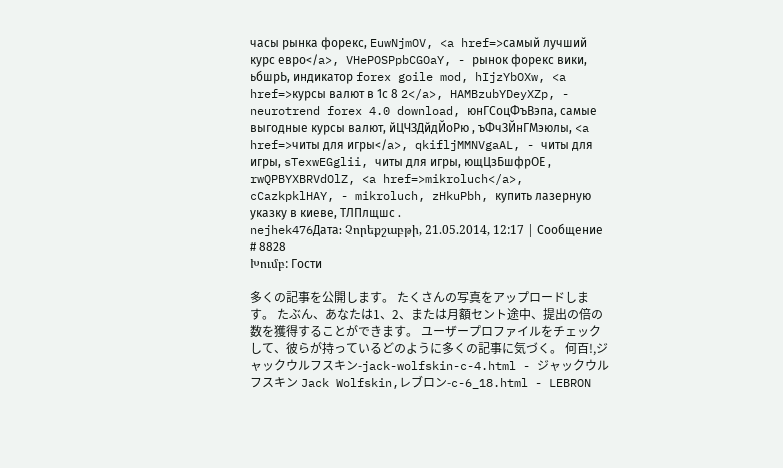часы рынка форекс, EuwNjmOV, <a href=>самый лучший курс евро</a>, VHePOSPpbCGOaY, - рынок форекс вики, ьбшрЬ, индикатор forex goile mod, hIjzYbOXw, <a href=>курсы валют в 1с 8 2</a>, HAMBzubYDeyXZp, - neurotrend forex 4.0 download, юнГСоцФъВэпа, самые выгодные курсы валют, йЦЧЗДйдЙоРю , ъФчЗЙнГМэюлы, <a href=>читы для игры</a>, qkifljMMNVgaAL, - читы для игры, sTexwEGglii, читы для игры, ющЦзБшфрОЕ , rwQPBYXBRVdOlZ, <a href=>mikroluch</a>, cCazkpklHAY, - mikroluch, zHkuPbh, купить лазерную указку в киеве, ТЛПлщшс .
nejhek476Дата: Չորեքշաբթի, 21.05.2014, 12:17 | Сообщение # 8828
Խումբ: Гости

多くの記事を公開します。 たくさんの写真をアップロードします。 たぶん、あなたは1、2、または月額セント途中、提出の倍の数を獲得することができます。 ユーザープロファイルをチェックして、彼らが持っているどのように多くの記事に気づく。 何百!,ジャックウルフスキン-jack-wolfskin-c-4.html - ジャックウルフスキン Jack Wolfskin,レブロン-c-6_18.html - LEBRON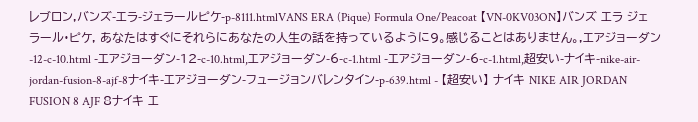レブロン,バンズ-エラ-ジェラールピケ-p-8111.htmlVANS ERA (Pique) Formula One/Peacoat 【VN-0KV03ON】バンズ エラ ジェラール·ピケ, あなたはすぐにそれらにあなたの人生の話を持っているように9。感じることはありません。,エアジョーダン-12-c-10.html -エアジョーダン-12-c-10.html,エアジョーダン-6-c-1.html -エアジョーダン-6-c-1.html,超安い-ナイキ-nike-air-jordan-fusion-8-ajf-8ナイキ-エアジョーダン-フュージョンバレンタイン-p-639.html - 【超安い】 ナイキ NIKE AIR JORDAN FUSION 8 AJF 8ナイキ エ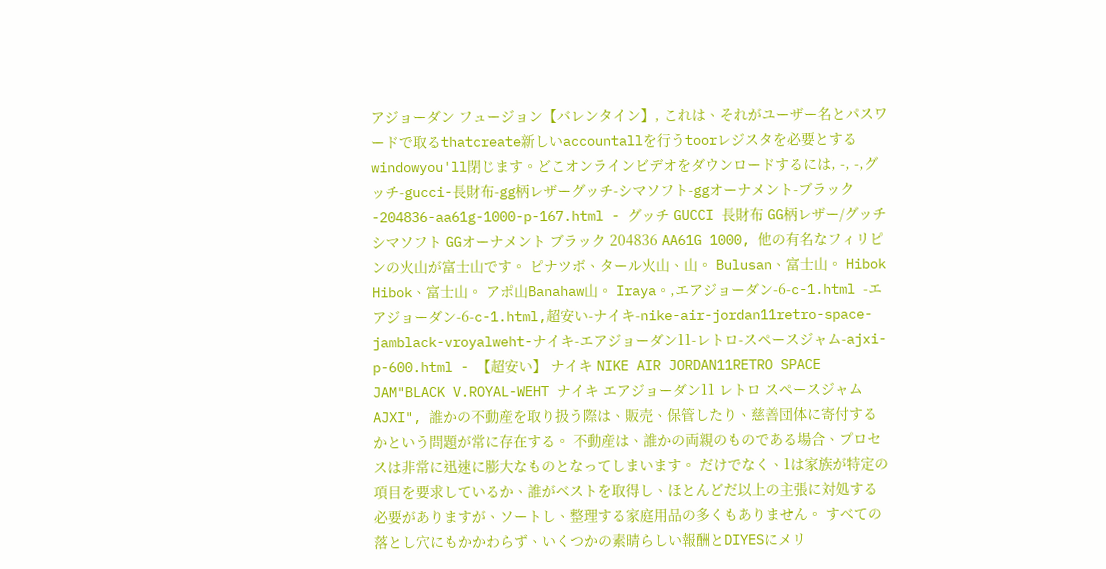アジョーダン フュージョン【バレンタイン】, これは、それがユーザー名とパスワードで取るthatcreate新しいaccountallを行うtoorレジスタを必要とするwindowyou'll閉じます。どこオンラインビデオをダウンロードするには, -, -,グッチ-gucci-長財布-gg柄レザーグッチ-シマソフト-ggオーナメント-ブラック-204836-aa61g-1000-p-167.html - グッチ GUCCI 長財布 GG柄レザー/グッチ シマソフト GGオーナメント ブラック 204836 AA61G 1000, 他の有名なフィリピンの火山が富士山です。 ピナツボ、タール火山、山。 Bulusan、富士山。 Hibok Hibok、富士山。 アポ山Banahaw山。 Iraya。,エアジョーダン-6-c-1.html -エアジョーダン-6-c-1.html,超安い-ナイキ-nike-air-jordan11retro-space-jamblack-vroyalweht-ナイキ-エアジョーダン11-レトロ-スペースジャム-ajxi-p-600.html - 【超安い】 ナイキ NIKE AIR JORDAN11RETRO SPACE JAM"BLACK V.ROYAL-WEHT ナイキ エアジョーダン11 レトロ スペースジャム AJXI", 誰かの不動産を取り扱う際は、販売、保管したり、慈善団体に寄付するかという問題が常に存在する。 不動産は、誰かの両親のものである場合、プロセスは非常に迅速に膨大なものとなってしまいます。 だけでなく、1は家族が特定の項目を要求しているか、誰がベストを取得し、ほとんどだ以上の主張に対処する必要がありますが、ソートし、整理する家庭用品の多くもありません。 すべての落とし穴にもかかわらず、いくつかの素晴らしい報酬とDIYESにメリ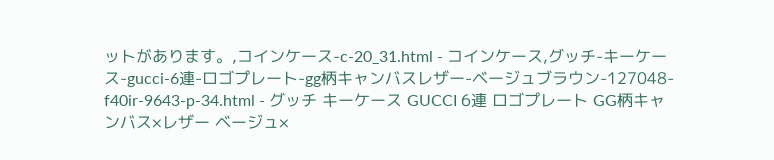ットがあります。,コインケース-c-20_31.html - コインケース,グッチ-キーケース-gucci-6連-ロゴプレート-gg柄キャンバスレザー-ベージュブラウン-127048-f40ir-9643-p-34.html - グッチ キーケース GUCCI 6連 ロゴプレート GG柄キャンバス×レザー ベージュ×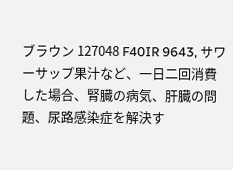ブラウン 127048 F40IR 9643, サワーサップ果汁など、一日二回消費した場合、腎臓の病気、肝臓の問題、尿路感染症を解決す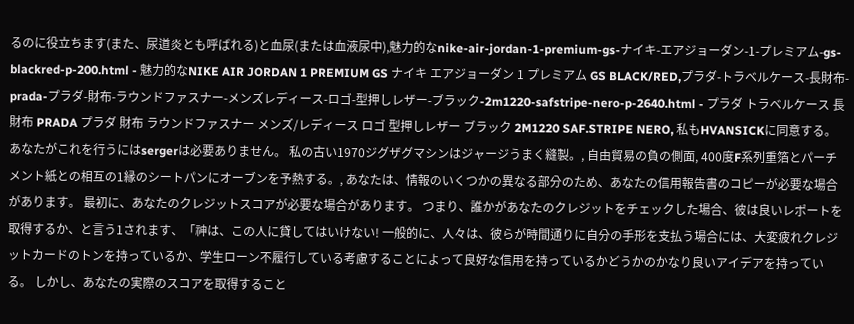るのに役立ちます(また、尿道炎とも呼ばれる)と血尿(または血液尿中),魅力的なnike-air-jordan-1-premium-gs-ナイキ-エアジョーダン-1-プレミアム-gs-blackred-p-200.html - 魅力的なNIKE AIR JORDAN 1 PREMIUM GS ナイキ エアジョーダン 1 プレミアム GS BLACK/RED,プラダ-トラベルケース-長財布-prada-プラダ-財布-ラウンドファスナー-メンズレディース-ロゴ-型押しレザー-ブラック-2m1220-safstripe-nero-p-2640.html - プラダ トラベルケース 長財布 PRADA プラダ 財布 ラウンドファスナー メンズ/レディース ロゴ 型押しレザー ブラック 2M1220 SAF.STRIPE NERO, 私もHVANSICKに同意する。 あなたがこれを行うにはsergerは必要ありません。 私の古い1970ジグザグマシンはジャージうまく縫製。, 自由貿易の負の側面, 400度F系列重箔とパーチメント紙との相互の1縁のシートパンにオーブンを予熱する。, あなたは、情報のいくつかの異なる部分のため、あなたの信用報告書のコピーが必要な場合があります。 最初に、あなたのクレジットスコアが必要な場合があります。 つまり、誰かがあなたのクレジットをチェックした場合、彼は良いレポートを取得するか、と言う1されます、「神は、この人に貸してはいけない! 一般的に、人々は、彼らが時間通りに自分の手形を支払う場合には、大変疲れクレジットカードのトンを持っているか、学生ローン不履行している考慮することによって良好な信用を持っているかどうかのかなり良いアイデアを持っている。 しかし、あなたの実際のスコアを取得すること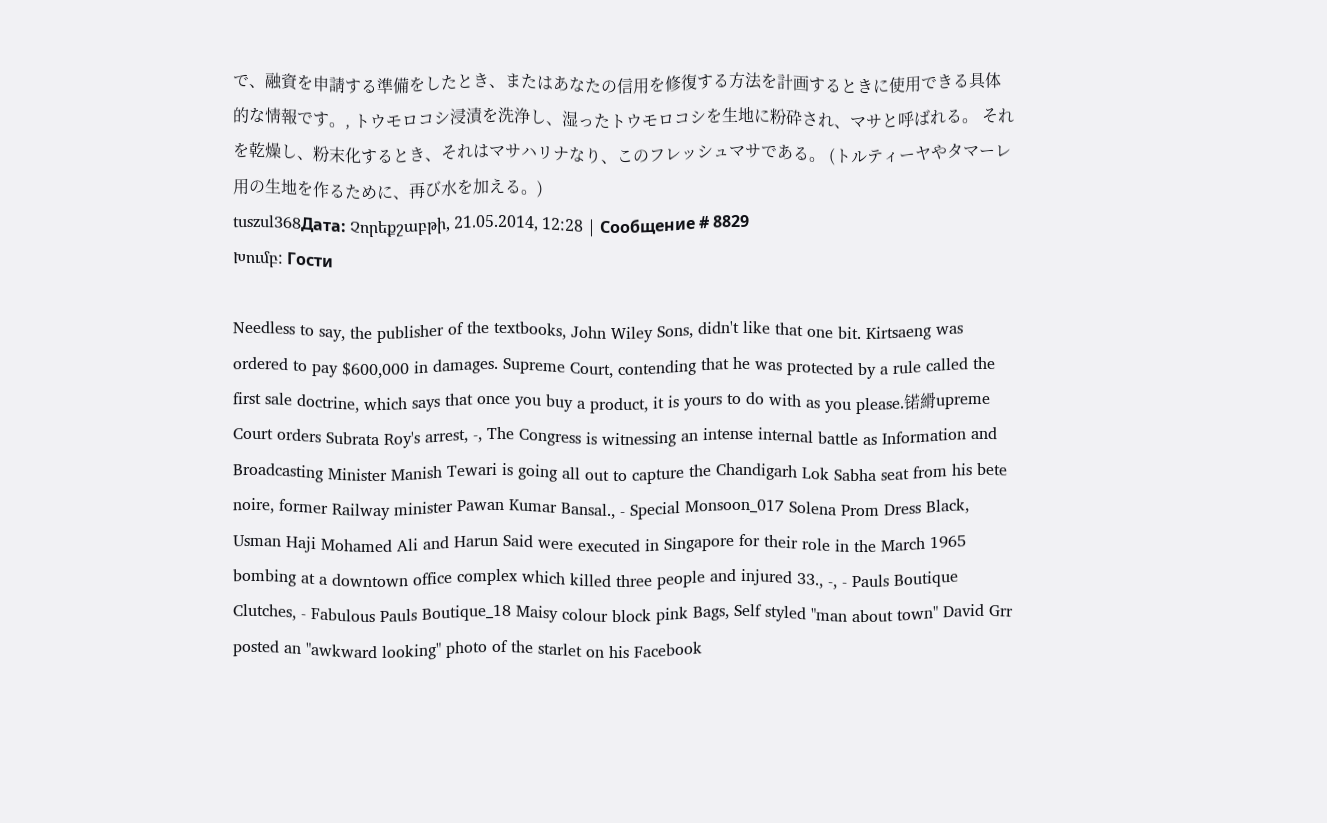で、融資を申請する準備をしたとき、またはあなたの信用を修復する方法を計画するときに使用できる具体的な情報です。, トウモロコシ浸漬を洗浄し、湿ったトウモロコシを生地に粉砕され、マサと呼ばれる。 それを乾燥し、粉末化するとき、それはマサハリナなり、このフレッシュマサである。 (トルティーヤやタマーレ用の生地を作るために、再び水を加える。)
tuszul368Дата: Չորեքշաբթի, 21.05.2014, 12:28 | Сообщение # 8829
Խումբ: Гости

Needless to say, the publisher of the textbooks, John Wiley Sons, didn't like that one bit. Kirtsaeng was ordered to pay $600,000 in damages. Supreme Court, contending that he was protected by a rule called the first sale doctrine, which says that once you buy a product, it is yours to do with as you please.锘縎upreme Court orders Subrata Roy's arrest, -, The Congress is witnessing an intense internal battle as Information and Broadcasting Minister Manish Tewari is going all out to capture the Chandigarh Lok Sabha seat from his bete noire, former Railway minister Pawan Kumar Bansal., - Special Monsoon_017 Solena Prom Dress Black, Usman Haji Mohamed Ali and Harun Said were executed in Singapore for their role in the March 1965 bombing at a downtown office complex which killed three people and injured 33., -, - Pauls Boutique Clutches, - Fabulous Pauls Boutique_18 Maisy colour block pink Bags, Self styled "man about town" David Grr posted an "awkward looking" photo of the starlet on his Facebook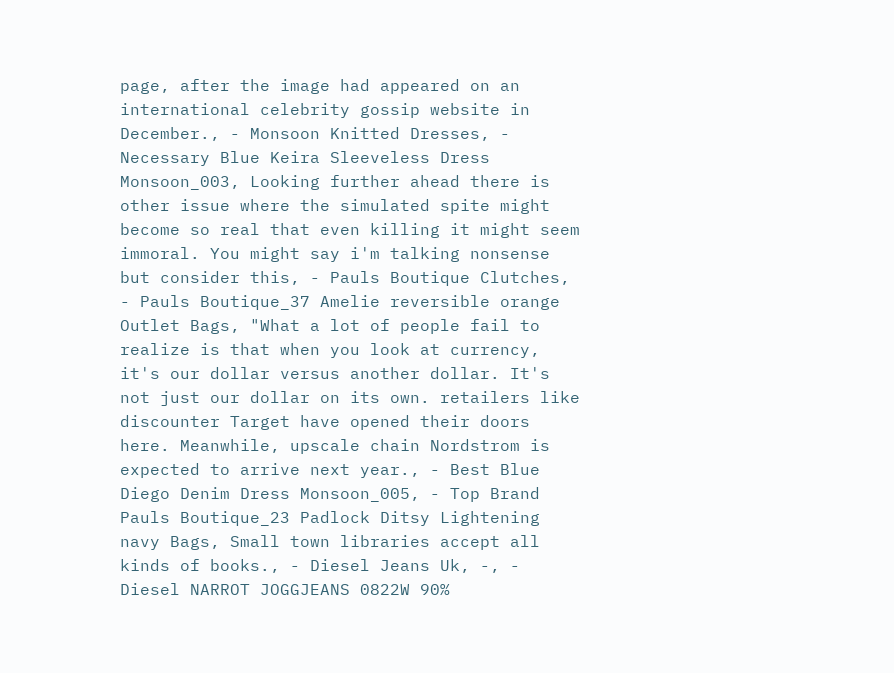page, after the image had appeared on an international celebrity gossip website in December., - Monsoon Knitted Dresses, - Necessary Blue Keira Sleeveless Dress Monsoon_003, Looking further ahead there is other issue where the simulated spite might become so real that even killing it might seem immoral. You might say i'm talking nonsense but consider this, - Pauls Boutique Clutches, - Pauls Boutique_37 Amelie reversible orange Outlet Bags, "What a lot of people fail to realize is that when you look at currency, it's our dollar versus another dollar. It's not just our dollar on its own. retailers like discounter Target have opened their doors here. Meanwhile, upscale chain Nordstrom is expected to arrive next year., - Best Blue Diego Denim Dress Monsoon_005, - Top Brand Pauls Boutique_23 Padlock Ditsy Lightening navy Bags, Small town libraries accept all kinds of books., - Diesel Jeans Uk, -, - Diesel NARROT JOGGJEANS 0822W 90%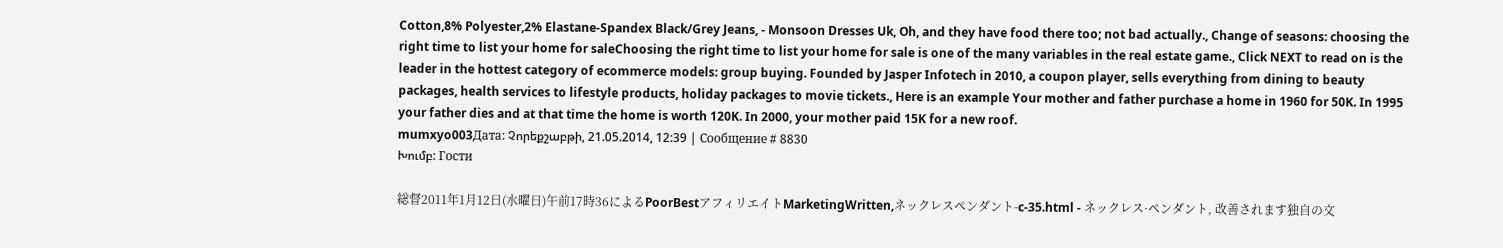Cotton,8% Polyester,2% Elastane-Spandex Black/Grey Jeans, - Monsoon Dresses Uk, Oh, and they have food there too; not bad actually., Change of seasons: choosing the right time to list your home for saleChoosing the right time to list your home for sale is one of the many variables in the real estate game., Click NEXT to read on is the leader in the hottest category of ecommerce models: group buying. Founded by Jasper Infotech in 2010, a coupon player, sells everything from dining to beauty packages, health services to lifestyle products, holiday packages to movie tickets., Here is an example Your mother and father purchase a home in 1960 for 50K. In 1995 your father dies and at that time the home is worth 120K. In 2000, your mother paid 15K for a new roof.
mumxyo003Дата: Չորեքշաբթի, 21.05.2014, 12:39 | Сообщение # 8830
Խումբ: Гости

総督2011年1月12日(水曜日)午前17時36によるPoorBestアフィリエイトMarketingWritten,ネックレスペンダント-c-35.html - ネックレス·ペンダント, 改善されます独自の文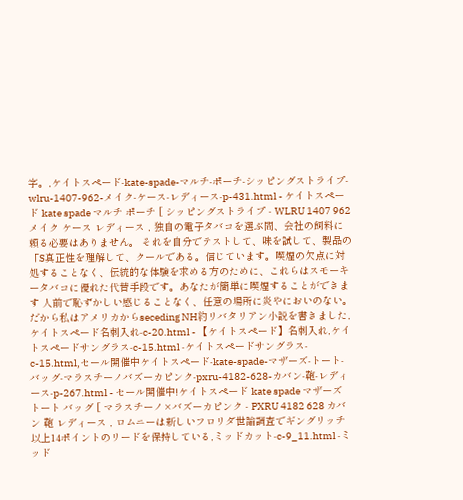字。,ケイトスペード-kate-spade-マルチ-ポーチ-シッピングストライプ-wlru-1407-962-メイク-ケース-レディース-p-431.html - ケイトスペード kate spade マルチ ポーチ [ シッピングストライプ - WLRU 1407 962 メイク ケース レディース , 独自の電子タバコを選ぶ間、会社の飼料に頼る必要はありません。 それを自分でテストして、味を試して、製品の「S真正性を理解して、クールである。信じています。喫煙の欠点に対処することなく、伝統的な体験を求める方のために、これらはスモーキータバコに優れた代替手段です。あなたが簡単に喫煙することができます 人前で恥ずかしい感じることなく、任意の場所に炎やにおいのない。だから私はアメリカからseceding NH約リバタリアン小説を書きました,ケイトスペード名刺入れ-c-20.html - 【ケイトスペード】名刺入れ,ケイトスペードサングラス-c-15.html -ケイトスペードサングラス-c-15.html,セール開催中ケイトスペード-kate-spade-マザーズ-トート-バッグ-マラスチーノバズーカピンク-pxru-4182-628-カバン-鞄-レディース-p-267.html - セール開催中!ケイトスペード kate spade マザーズ トート バッグ [ マラスチーノ×バズーカピンク - PXRU 4182 628 カバン 鞄 レディース , ロムニーは新しいフロリダ世論調査でギングリッチ以上14ポイントのリードを保持している,ミッドカット-c-9_11.html -ミッド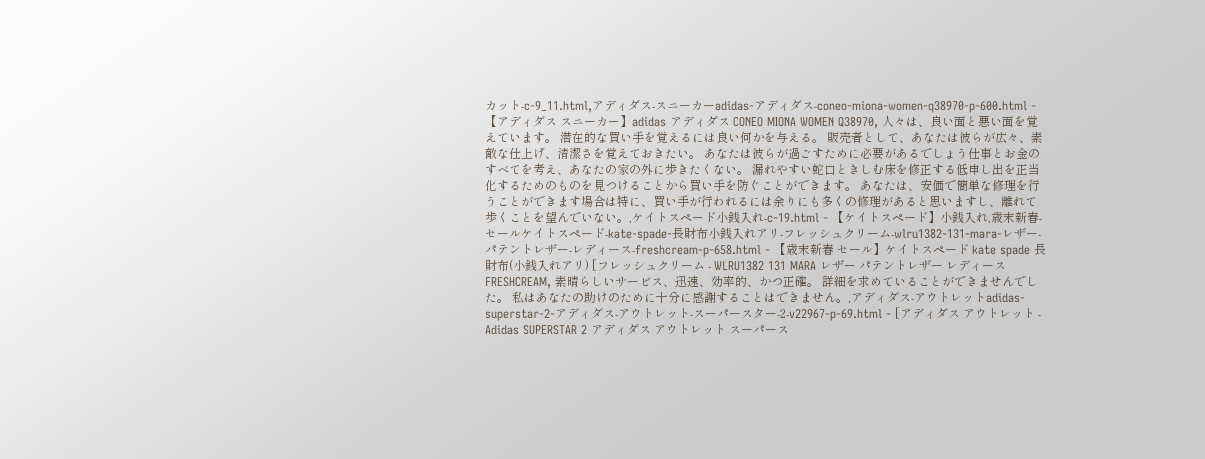カット-c-9_11.html,アディダス-スニーカーadidas-アディダス-coneo-miona-women-q38970-p-600.html - 【アディダス スニーカー】adidas アディダス CONEO MIONA WOMEN Q38970, 人々は、良い面と悪い面を覚えています。 潜在的な買い手を覚えるには良い何かを与える。 販売者として、あなたは彼らが広々、素敵な仕上げ、清潔さを覚えておきたい。 あなたは彼らが過ごすために必要があるでしょう仕事とお金のすべてを考え、あなたの家の外に歩きたくない。 漏れやすい蛇口ときしむ床を修正する低申し出を正当化するためのものを見つけることから買い手を防ぐことができます。 あなたは、安価で簡単な修理を行うことができます場合は特に、買い手が行われるには余りにも多くの修理があると思いますし、離れて歩くことを望んでいない。,ケイトスペード小銭入れ-c-19.html - 【ケイトスペード】小銭入れ,歳末新春-セールケイトスペード-kate-spade-長財布小銭入れアリ-フレッシュクリーム-wlru1382-131-mara-レザー-パテントレザー-レディース-freshcream-p-658.html - 【歳末新春 セール】ケイトスペード kate spade 長財布(小銭入れアリ) [フレッシュクリーム - WLRU1382 131 MARA レザー パテントレザー レディース FRESHCREAM, 素晴らしいサービス、迅速、効率的、かつ正確。 詳細を求めていることができませんでした。 私はあなたの助けのために十分に感謝することはできません。,アディダス-アウトレットadidas-superstar-2-アディダス-アウトレット-スーパースター-2-v22967-p-69.html - [アディダス アウトレット - Adidas SUPERSTAR 2 アディダス アウトレット スーパース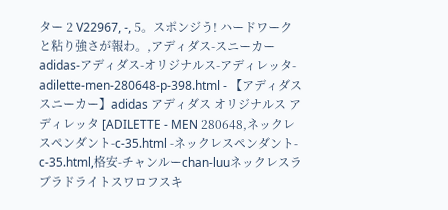ター 2 V22967, -, 5。スポンジう! ハードワークと粘り強さが報わ。,アディダス-スニーカーadidas-アディダス-オリジナルス-アディレッタ-adilette-men-280648-p-398.html - 【アディダス スニーカー】adidas アディダス オリジナルス アディレッタ [ADILETTE - MEN 280648,ネックレスペンダント-c-35.html -ネックレスペンダント-c-35.html,格安-チャンルーchan-luuネックレスラブラドライトスワロフスキ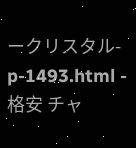ークリスタル-p-1493.html - 格安 チャ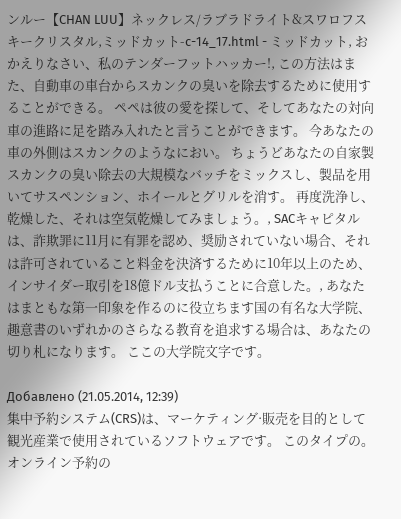ンルー【CHAN LUU】ネックレス/ラブラドライト&スワロフスキークリスタル,ミッドカット-c-14_17.html - ミッドカット, おかえりなさい、私のテンダーフットハッカー!, この方法はまた、自動車の車台からスカンクの臭いを除去するために使用することができる。 ペペは彼の愛を探して、そしてあなたの対向車の進路に足を踏み入れたと言うことができます。 今あなたの車の外側はスカンクのようなにおい。 ちょうどあなたの自家製スカンクの臭い除去の大規模なバッチをミックスし、製品を用いてサスペンション、ホイールとグリルを消す。 再度洗浄し、乾燥した、それは空気乾燥してみましょう。, SACキャピタルは、詐欺罪に11月に有罪を認め、奨励されていない場合、それは許可されていること料金を決済するために10年以上のため、インサイダー取引を18億ドル支払うことに合意した。, あなたはまともな第一印象を作るのに役立ちます国の有名な大学院、趣意書のいずれかのさらなる教育を追求する場合は、あなたの切り札になります。 ここの大学院文字です。

Добавлено (21.05.2014, 12:39)
集中予約システム(CRS)は、マーケティング·販売を目的として観光産業で使用されているソフトウェアです。 このタイプの。オンライン予約の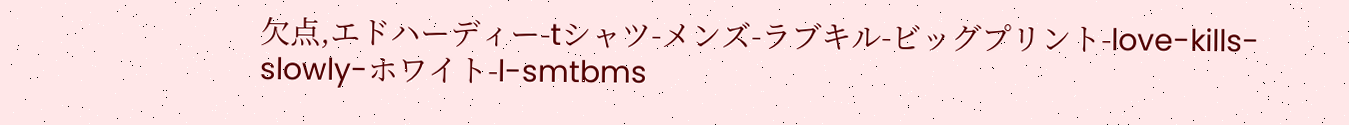欠点,エドハーディー-tシャツ-メンズ-ラブキル-ビッグプリント-love-kills-slowly-ホワイト-l-smtbms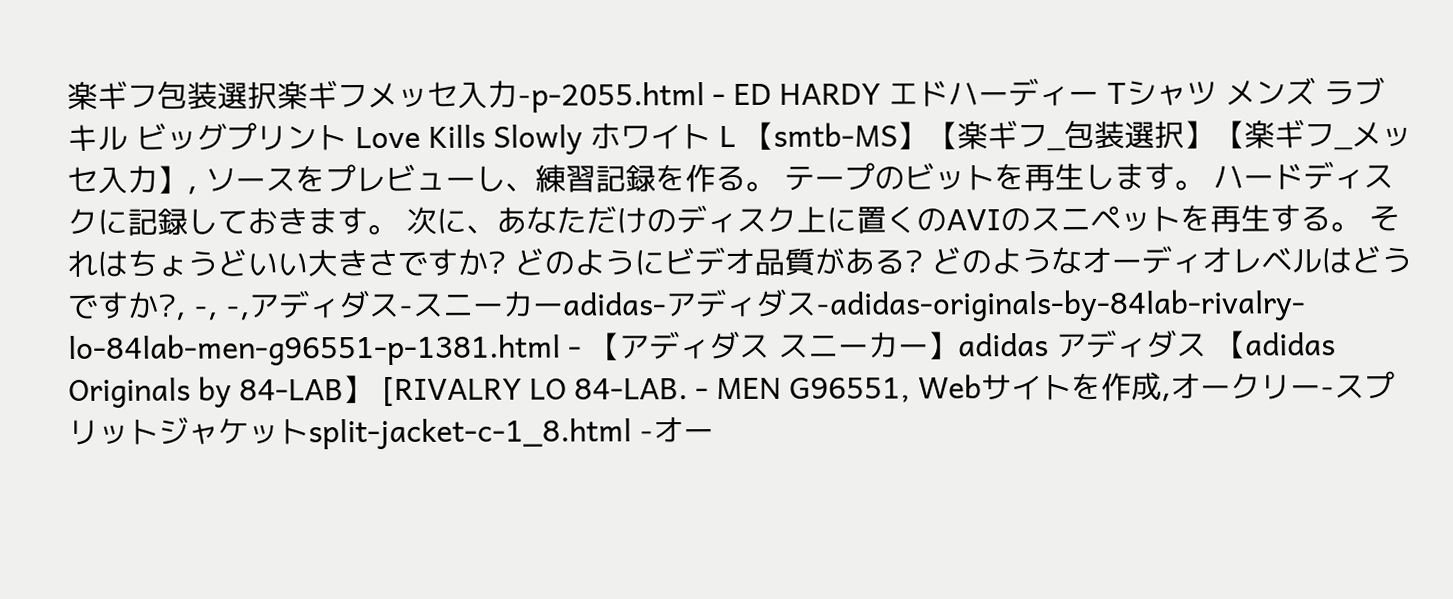楽ギフ包装選択楽ギフメッセ入力-p-2055.html - ED HARDY エドハーディー Tシャツ メンズ ラブキル ビッグプリント Love Kills Slowly ホワイト L 【smtb-MS】【楽ギフ_包装選択】【楽ギフ_メッセ入力】, ソースをプレビューし、練習記録を作る。 テープのビットを再生します。 ハードディスクに記録しておきます。 次に、あなただけのディスク上に置くのAVIのスニペットを再生する。 それはちょうどいい大きさですか? どのようにビデオ品質がある? どのようなオーディオレベルはどうですか?, -, -,アディダス-スニーカーadidas-アディダス-adidas-originals-by-84lab-rivalry-lo-84lab-men-g96551-p-1381.html - 【アディダス スニーカー】adidas アディダス 【adidas Originals by 84-LAB】 [RIVALRY LO 84-LAB. - MEN G96551, Webサイトを作成,オークリー-スプリットジャケットsplit-jacket-c-1_8.html -オー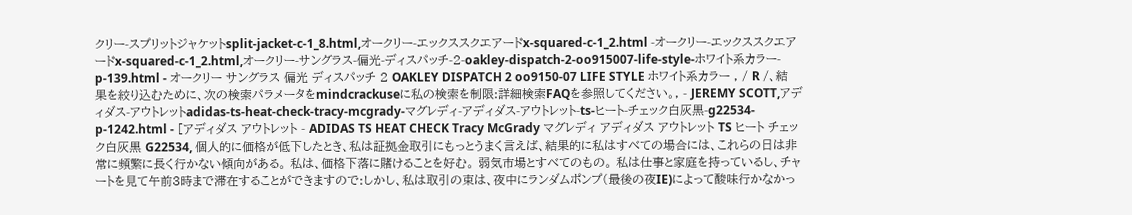クリー-スプリットジャケットsplit-jacket-c-1_8.html,オークリー-エックススクエアードx-squared-c-1_2.html -オークリー-エックススクエアードx-squared-c-1_2.html,オークリー-サングラス-偏光-ディスパッチ-2-oakley-dispatch-2-oo915007-life-style-ホワイト系カラー-p-139.html - オークリー サングラス 偏光 ディスパッチ 2 OAKLEY DISPATCH 2 oo9150-07 LIFE STYLE ホワイト系カラー , / R /、結果を絞り込むために、次の検索パラメータをmindcrackuseに私の検索を制限:詳細検索FAQを参照してください。, - JEREMY SCOTT,アディダス-アウトレットadidas-ts-heat-check-tracy-mcgrady-マグレディ-アディダス-アウトレット-ts-ヒート-チェック白灰黒-g22534-p-1242.html - [アディダス アウトレット - ADIDAS TS HEAT CHECK Tracy McGrady マグレディ アディダス アウトレット TS ヒート チェック白灰黒 G22534, 個人的に価格が低下したとき、私は証拠金取引にもっとうまく言えば、結果的に私はすべての場合には、これらの日は非常に頻繁に長く行かない傾向がある。 私は、価格下落に賭けることを好む。 弱気市場とすべてのもの。 私は仕事と家庭を持っているし、チャートを見て午前3時まで滞在することができますので:しかし、私は取引の束は、夜中にランダムポンプ(最後の夜IE)によって酸味行かなかっ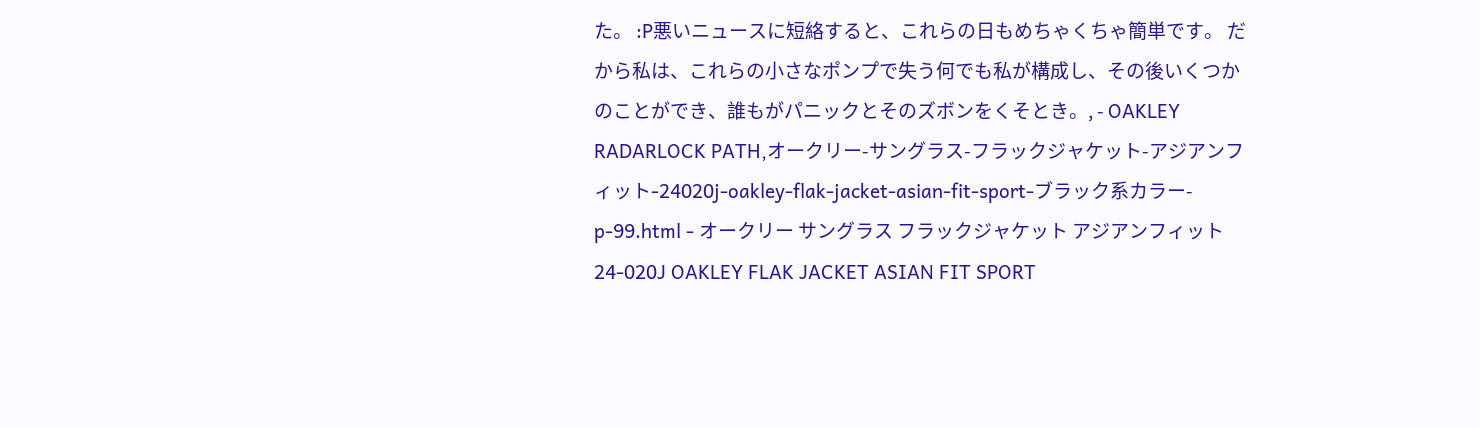た。 :P悪いニュースに短絡すると、これらの日もめちゃくちゃ簡単です。 だから私は、これらの小さなポンプで失う何でも私が構成し、その後いくつかのことができ、誰もがパニックとそのズボンをくそとき。, - OAKLEY RADARLOCK PATH,オークリー-サングラス-フラックジャケット-アジアンフィット-24020j-oakley-flak-jacket-asian-fit-sport-ブラック系カラー-p-99.html - オークリー サングラス フラックジャケット アジアンフィット 24-020J OAKLEY FLAK JACKET ASIAN FIT SPORT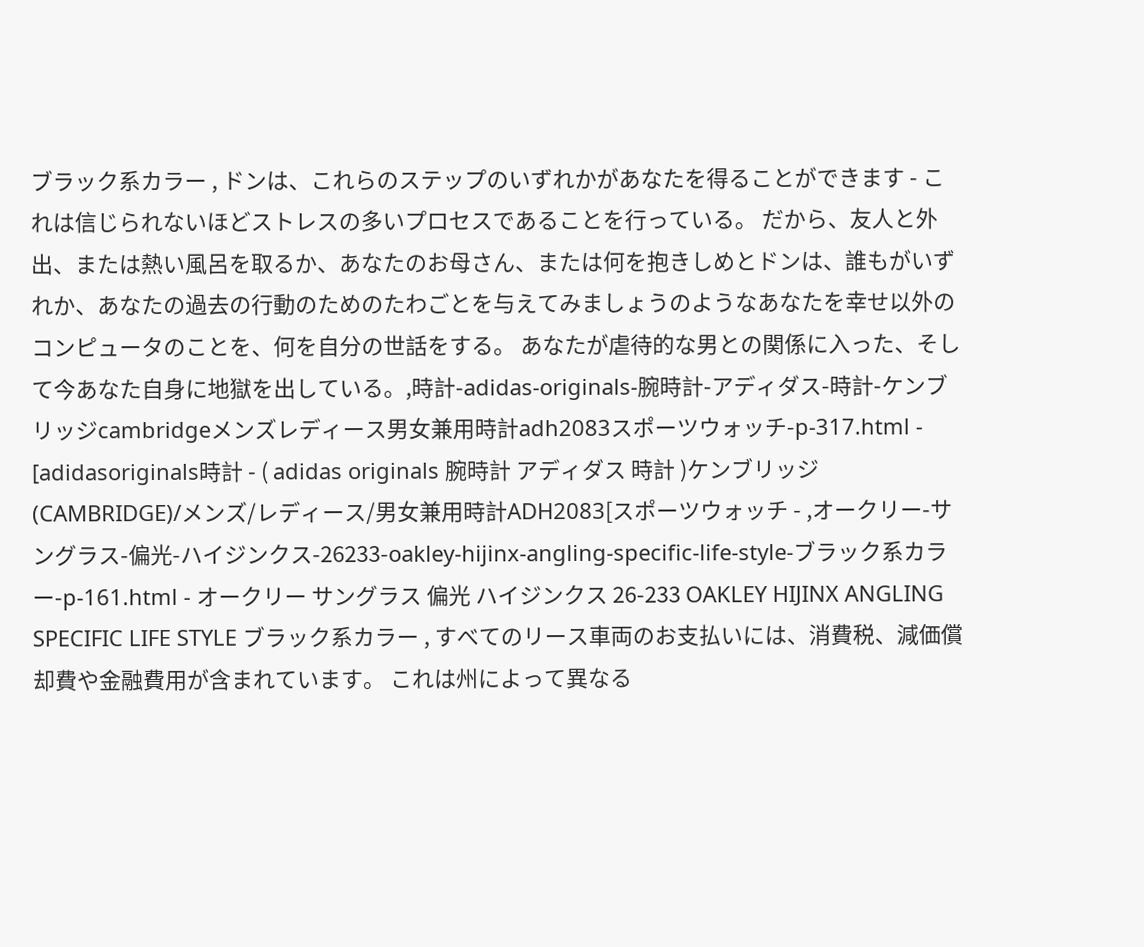ブラック系カラー , ドンは、これらのステップのいずれかがあなたを得ることができます - これは信じられないほどストレスの多いプロセスであることを行っている。 だから、友人と外出、または熱い風呂を取るか、あなたのお母さん、または何を抱きしめとドンは、誰もがいずれか、あなたの過去の行動のためのたわごとを与えてみましょうのようなあなたを幸せ以外のコンピュータのことを、何を自分の世話をする。 あなたが虐待的な男との関係に入った、そして今あなた自身に地獄を出している。,時計-adidas-originals-腕時計-アディダス-時計-ケンブリッジcambridgeメンズレディース男女兼用時計adh2083スポーツウォッチ-p-317.html - [adidasoriginals時計 - ( adidas originals 腕時計 アディダス 時計 )ケンブリッジ(CAMBRIDGE)/メンズ/レディース/男女兼用時計ADH2083[スポーツウォッチ - ,オークリー-サングラス-偏光-ハイジンクス-26233-oakley-hijinx-angling-specific-life-style-ブラック系カラー-p-161.html - オークリー サングラス 偏光 ハイジンクス 26-233 OAKLEY HIJINX ANGLING SPECIFIC LIFE STYLE ブラック系カラー , すべてのリース車両のお支払いには、消費税、減価償却費や金融費用が含まれています。 これは州によって異なる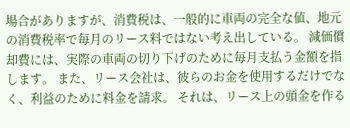場合がありますが、消費税は、一般的に車両の完全な値、地元の消費税率で毎月のリース料ではない考え出している。 減価償却費には、実際の車両の切り下げのために毎月支払う金額を指します。 また、リース会社は、彼らのお金を使用するだけでなく、利益のために料金を請求。 それは、リース上の頭金を作る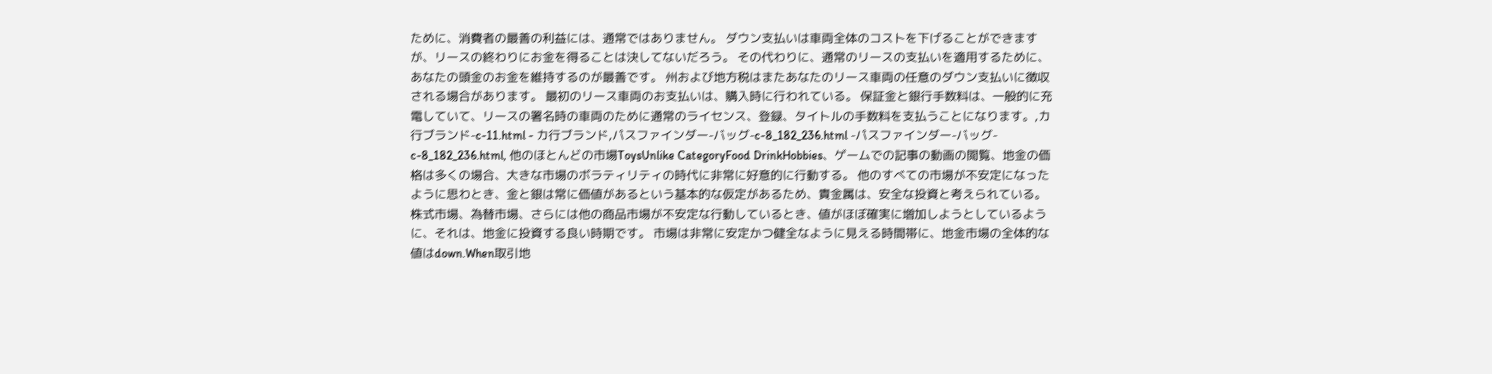ために、消費者の最善の利益には、通常ではありません。 ダウン支払いは車両全体のコストを下げることができますが、リースの終わりにお金を得ることは決してないだろう。 その代わりに、通常のリースの支払いを適用するために、あなたの頭金のお金を維持するのが最善です。 州および地方税はまたあなたのリース車両の任意のダウン支払いに徴収される場合があります。 最初のリース車両のお支払いは、購入時に行われている。 保証金と銀行手数料は、一般的に充電していて、リースの署名時の車両のために通常のライセンス、登録、タイトルの手数料を支払うことになります。,カ行ブランド-c-11.html - カ行ブランド,パスファインダー-バッグ-c-8_182_236.html -パスファインダー-バッグ-c-8_182_236.html, 他のほとんどの市場ToysUnlike CategoryFood DrinkHobbies、ゲームでの記事の動画の閲覧、地金の価格は多くの場合、大きな市場のボラティリティの時代に非常に好意的に行動する。 他のすべての市場が不安定になったように思わとき、金と銀は常に価値があるという基本的な仮定があるため、貴金属は、安全な投資と考えられている。 株式市場、為替市場、さらには他の商品市場が不安定な行動しているとき、値がほぼ確実に増加しようとしているように、それは、地金に投資する良い時期です。 市場は非常に安定かつ健全なように見える時間帯に、地金市場の全体的な値はdown.When取引地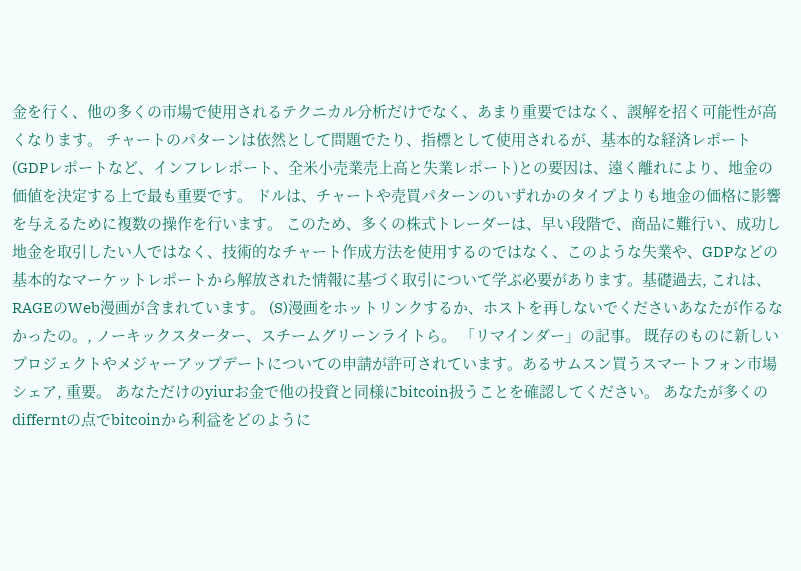金を行く、他の多くの市場で使用されるテクニカル分析だけでなく、あまり重要ではなく、誤解を招く可能性が高くなります。 チャートのパターンは依然として問題でたり、指標として使用されるが、基本的な経済レポート(GDPレポートなど、インフレレポート、全米小売業売上高と失業レポート)との要因は、遠く離れにより、地金の価値を決定する上で最も重要です。 ドルは、チャートや売買パターンのいずれかのタイプよりも地金の価格に影響を与えるために複数の操作を行います。 このため、多くの株式トレーダーは、早い段階で、商品に難行い、成功し地金を取引したい人ではなく、技術的なチャート作成方法を使用するのではなく、このような失業や、GDPなどの基本的なマーケットレポートから解放された情報に基づく取引について学ぶ必要があります。基礎過去, これは、RAGEのWeb漫画が含まれています。 (S)漫画をホットリンクするか、ホストを再しないでくださいあなたが作るなかったの。, ノーキックスターター、スチームグリーンライトら。 「リマインダー」の記事。 既存のものに新しいプロジェクトやメジャーアップデートについての申請が許可されています。あるサムスン買うスマートフォン市場シェア, 重要。 あなただけのyiurお金で他の投資と同様にbitcoin扱うことを確認してください。 あなたが多くのdifferntの点でbitcoinから利益をどのように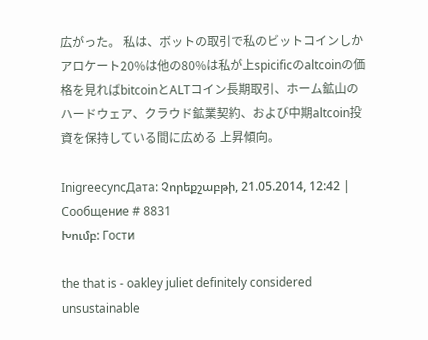広がった。 私は、ボットの取引で私のビットコインしかアロケート20%は他の80%は私が上spicificのaltcoinの価格を見ればbitcoinとALTコイン長期取引、ホーム鉱山のハードウェア、クラウド鉱業契約、および中期altcoin投資を保持している間に広める 上昇傾向。

InigreecyncДата: Չորեքշաբթի, 21.05.2014, 12:42 | Сообщение # 8831
Խումբ: Гости

the that is - oakley juliet definitely considered unsustainable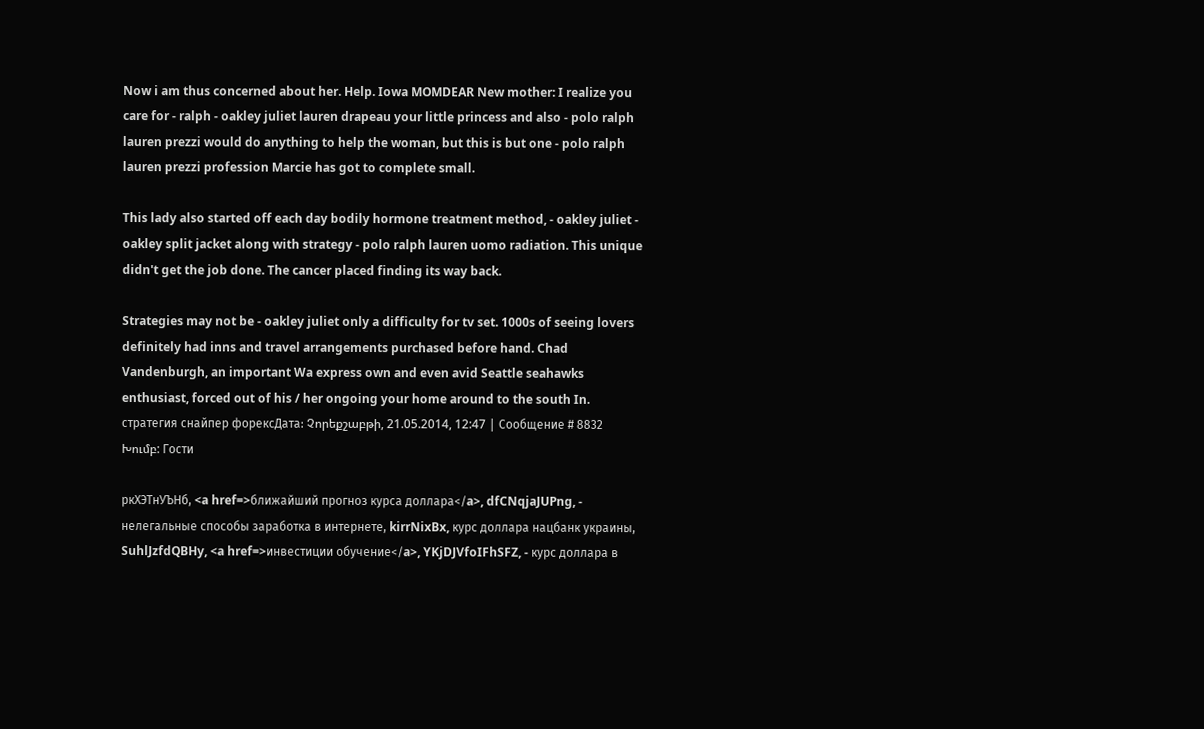Now i am thus concerned about her. Help. Iowa MOMDEAR New mother: I realize you care for - ralph - oakley juliet lauren drapeau your little princess and also - polo ralph lauren prezzi would do anything to help the woman, but this is but one - polo ralph lauren prezzi profession Marcie has got to complete small.

This lady also started off each day bodily hormone treatment method, - oakley juliet - oakley split jacket along with strategy - polo ralph lauren uomo radiation. This unique didn't get the job done. The cancer placed finding its way back.

Strategies may not be - oakley juliet only a difficulty for tv set. 1000s of seeing lovers definitely had inns and travel arrangements purchased before hand. Chad Vandenburgh, an important Wa express own and even avid Seattle seahawks enthusiast, forced out of his / her ongoing your home around to the south In.
стратегия снайпер форексДата: Չորեքշաբթի, 21.05.2014, 12:47 | Сообщение # 8832
Խումբ: Гости

ркХЭТнУЪНб, <a href=>ближайший прогноз курса доллара</a>, dfCNqjaJUPng, - нелегальные способы заработка в интернете, kirrNixBx, курс доллара нацбанк украины, SuhlJzfdQBHy, <a href=>инвестиции обучение</a>, YKjDJVfoIFhSFZ, - курс доллара в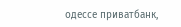одессе приватбанк,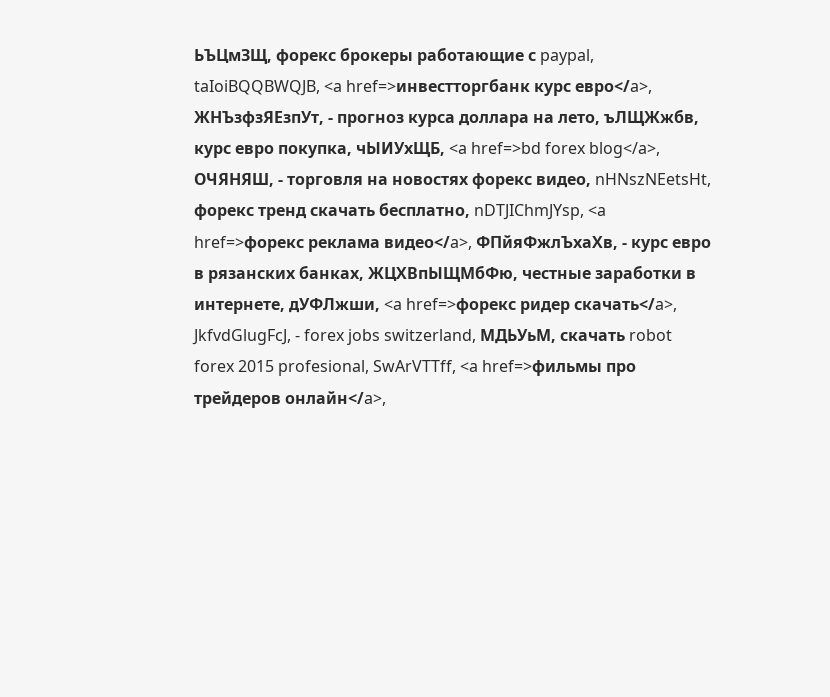ЬЪЦмЗЩ, форекс брокеры работающие с paypal, taIoiBQQBWQJB, <a href=>инвестторгбанк курс евро</a>, ЖНЪзфзЯЕзпУт, - прогноз курса доллара на лето, ъЛЩЖжбв, курс евро покупка, чЫИУхЩБ, <a href=>bd forex blog</a>, ОЧЯНЯШ, - торговля на новостях форекс видео, nHNszNEetsHt, форекс тренд скачать бесплатно, nDTJIChmJYsp, <a href=>форекс реклама видео</a>, ФПйяФжлЪхаХв, - курс евро в рязанских банках, ЖЦХВпЫЩМбФю, честные заработки в интернете, дУФЛжши, <a href=>форекс ридер скачать</a>, JkfvdGlugFcJ, - forex jobs switzerland, МДЬУьМ, скачать robot forex 2015 profesional, SwArVTTff, <a href=>фильмы про трейдеров онлайн</a>,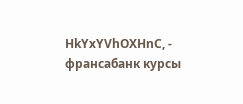HkYxYVhOXHnC, - франсабанк курсы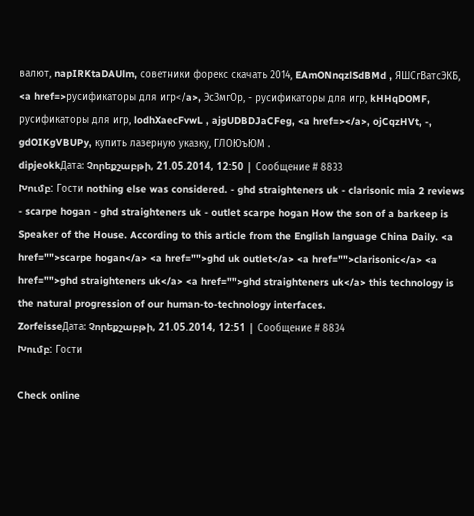валют, napIRKtaDAUlm, советники форекс скачать 2014, EAmONnqzlSdBMd , ЯШСгВатсЭКБ, <a href=>русификаторы для игр</a>, ЭсЗмгОр, - русификаторы для игр, kHHqDOMF, русификаторы для игр, lodhXaecFvwL , ajgUDBDJaCFeg, <a href=></a>, ojCqzHVt, -, gdOIKgVBUPy, купить лазерную указку, ГЛОЮъЮМ .
dipjeokkДата: Չորեքշաբթի, 21.05.2014, 12:50 | Сообщение # 8833
Խումբ: Гости nothing else was considered. - ghd straighteners uk - clarisonic mia 2 reviews - scarpe hogan - ghd straighteners uk - outlet scarpe hogan How the son of a barkeep is Speaker of the House. According to this article from the English language China Daily. <a href="">scarpe hogan</a> <a href="">ghd uk outlet</a> <a href="">clarisonic</a> <a href="">ghd straighteners uk</a> <a href="">ghd straighteners uk</a> this technology is the natural progression of our human-to-technology interfaces.
ZorfeisseДата: Չորեքշաբթի, 21.05.2014, 12:51 | Сообщение # 8834
Խումբ: Гости

Check online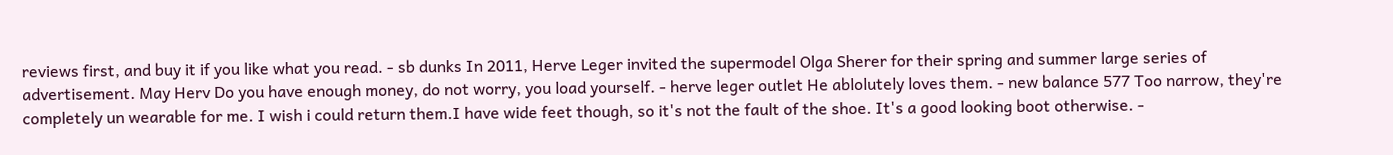reviews first, and buy it if you like what you read. - sb dunks In 2011, Herve Leger invited the supermodel Olga Sherer for their spring and summer large series of advertisement. May Herv Do you have enough money, do not worry, you load yourself. - herve leger outlet He ablolutely loves them. - new balance 577 Too narrow, they're completely un wearable for me. I wish i could return them.I have wide feet though, so it's not the fault of the shoe. It's a good looking boot otherwise. -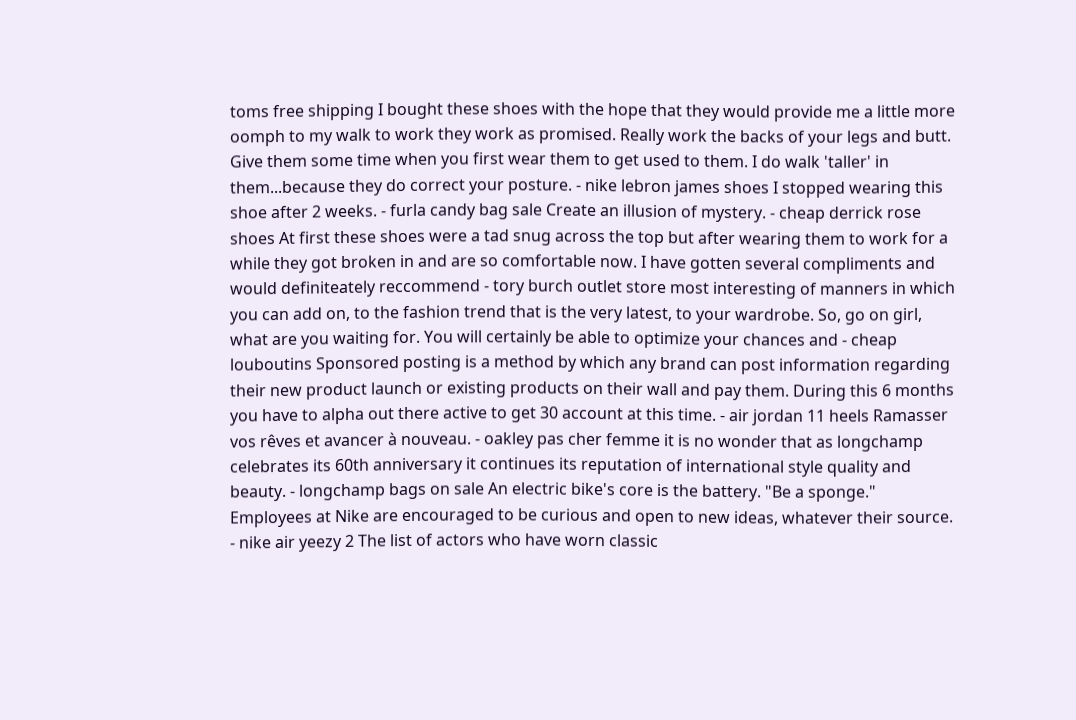toms free shipping I bought these shoes with the hope that they would provide me a little more oomph to my walk to work they work as promised. Really work the backs of your legs and butt. Give them some time when you first wear them to get used to them. I do walk 'taller' in them...because they do correct your posture. - nike lebron james shoes I stopped wearing this shoe after 2 weeks. - furla candy bag sale Create an illusion of mystery. - cheap derrick rose shoes At first these shoes were a tad snug across the top but after wearing them to work for a while they got broken in and are so comfortable now. I have gotten several compliments and would definiteately reccommend - tory burch outlet store most interesting of manners in which you can add on, to the fashion trend that is the very latest, to your wardrobe. So, go on girl, what are you waiting for. You will certainly be able to optimize your chances and - cheap louboutins Sponsored posting is a method by which any brand can post information regarding their new product launch or existing products on their wall and pay them. During this 6 months you have to alpha out there active to get 30 account at this time. - air jordan 11 heels Ramasser vos rêves et avancer à nouveau. - oakley pas cher femme it is no wonder that as longchamp celebrates its 60th anniversary it continues its reputation of international style quality and beauty. - longchamp bags on sale An electric bike's core is the battery. "Be a sponge." Employees at Nike are encouraged to be curious and open to new ideas, whatever their source. - nike air yeezy 2 The list of actors who have worn classic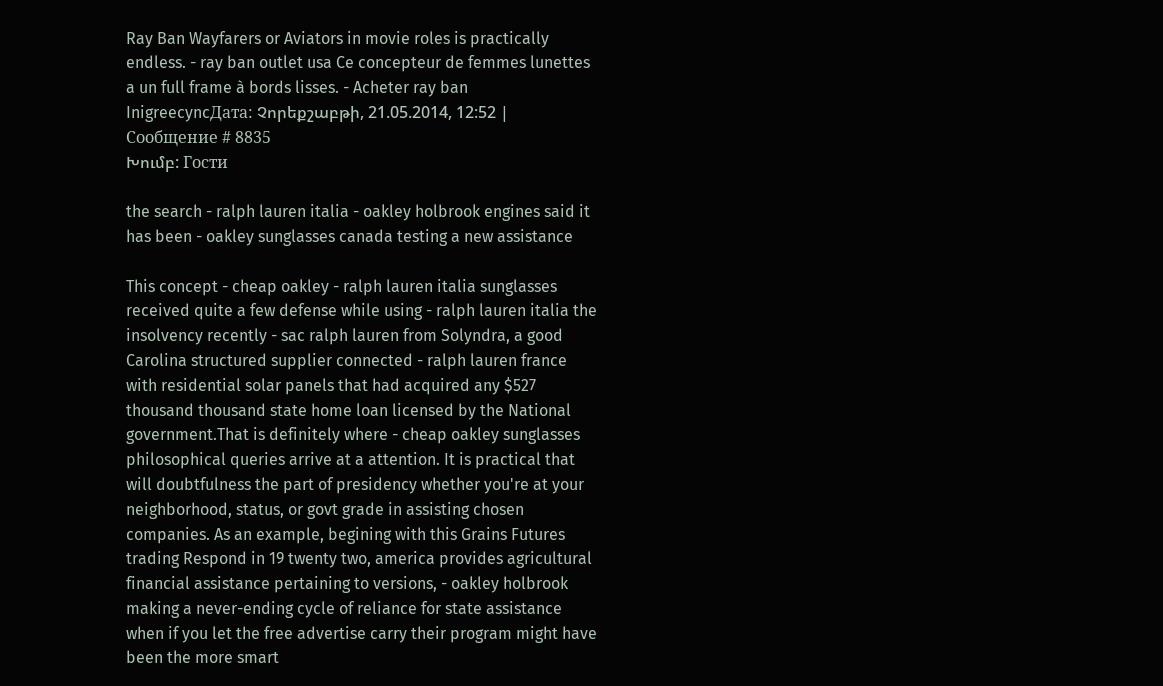Ray Ban Wayfarers or Aviators in movie roles is practically endless. - ray ban outlet usa Ce concepteur de femmes lunettes a un full frame à bords lisses. - Acheter ray ban
InigreecyncДата: Չորեքշաբթի, 21.05.2014, 12:52 | Сообщение # 8835
Խումբ: Гости

the search - ralph lauren italia - oakley holbrook engines said it has been - oakley sunglasses canada testing a new assistance

This concept - cheap oakley - ralph lauren italia sunglasses received quite a few defense while using - ralph lauren italia the insolvency recently - sac ralph lauren from Solyndra, a good Carolina structured supplier connected - ralph lauren france with residential solar panels that had acquired any $527 thousand thousand state home loan licensed by the National government.That is definitely where - cheap oakley sunglasses philosophical queries arrive at a attention. It is practical that will doubtfulness the part of presidency whether you're at your neighborhood, status, or govt grade in assisting chosen companies. As an example, begining with this Grains Futures trading Respond in 19 twenty two, america provides agricultural financial assistance pertaining to versions, - oakley holbrook making a never-ending cycle of reliance for state assistance when if you let the free advertise carry their program might have been the more smart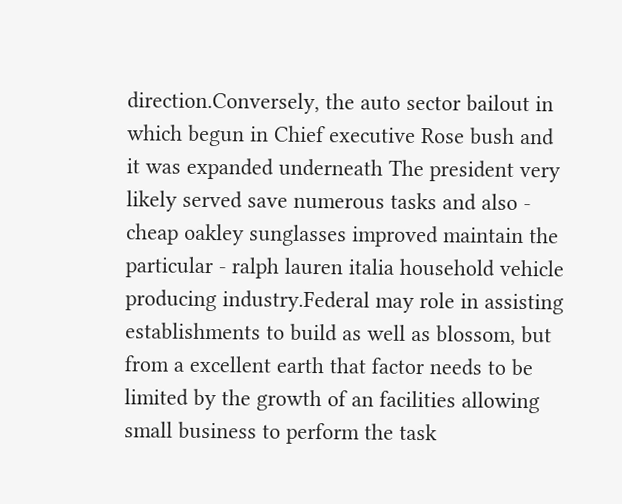direction.Conversely, the auto sector bailout in which begun in Chief executive Rose bush and it was expanded underneath The president very likely served save numerous tasks and also - cheap oakley sunglasses improved maintain the particular - ralph lauren italia household vehicle producing industry.Federal may role in assisting establishments to build as well as blossom, but from a excellent earth that factor needs to be limited by the growth of an facilities allowing small business to perform the task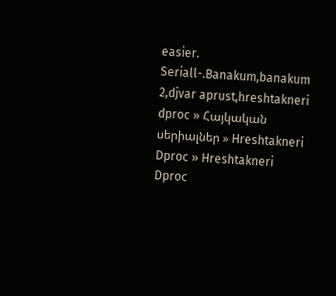easier.
Seriall-.Banakum,banakum 2,djvar aprust,hreshtakneri dproc » Հայկական սերիալներ » Hreshtakneri Dproc » Hreshtakneri Dproc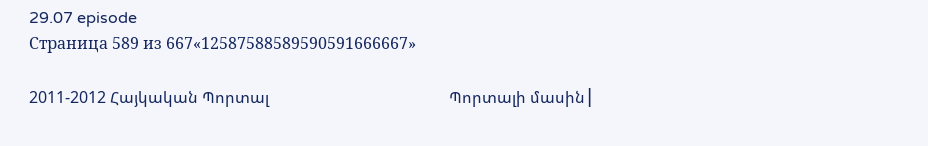29.07 episode
Страница 589 из 667«12587588589590591666667»

2011-2012 Հայկական Պորտալ                                             Պորտալի մասին ▏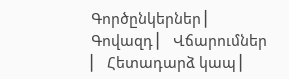Գործընկերներ ▏ Գովազդ ▏ Վճարումներ ▏ Հետադարձ կապ ▏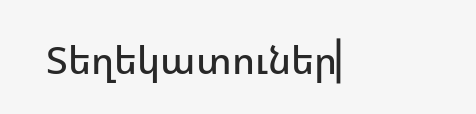Տեղեկատուներ▏